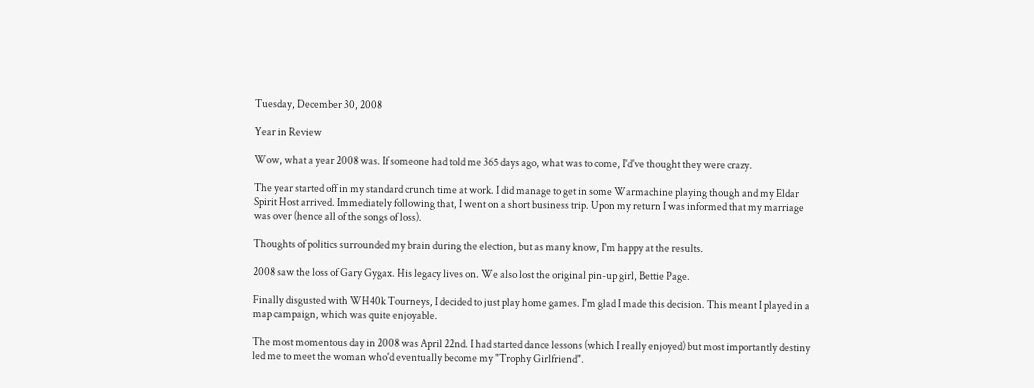Tuesday, December 30, 2008

Year in Review

Wow, what a year 2008 was. If someone had told me 365 days ago, what was to come, I'd've thought they were crazy.

The year started off in my standard crunch time at work. I did manage to get in some Warmachine playing though and my Eldar Spirit Host arrived. Immediately following that, I went on a short business trip. Upon my return I was informed that my marriage was over (hence all of the songs of loss).

Thoughts of politics surrounded my brain during the election, but as many know, I'm happy at the results.

2008 saw the loss of Gary Gygax. His legacy lives on. We also lost the original pin-up girl, Bettie Page.

Finally disgusted with WH40k Tourneys, I decided to just play home games. I'm glad I made this decision. This meant I played in a map campaign, which was quite enjoyable.

The most momentous day in 2008 was April 22nd. I had started dance lessons (which I really enjoyed) but most importantly destiny led me to meet the woman who'd eventually become my "Trophy Girlfriend".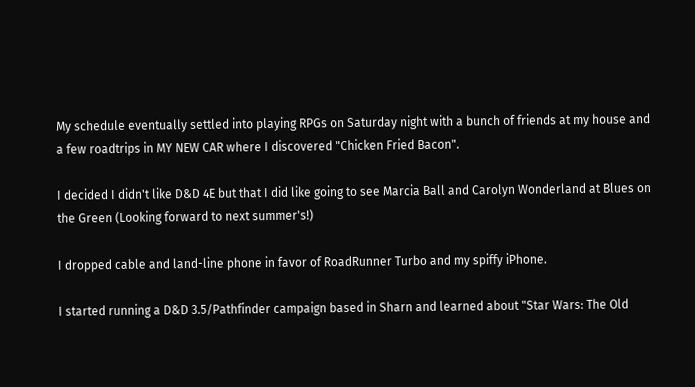My schedule eventually settled into playing RPGs on Saturday night with a bunch of friends at my house and a few roadtrips in MY NEW CAR where I discovered "Chicken Fried Bacon".

I decided I didn't like D&D 4E but that I did like going to see Marcia Ball and Carolyn Wonderland at Blues on the Green (Looking forward to next summer's!)

I dropped cable and land-line phone in favor of RoadRunner Turbo and my spiffy iPhone.

I started running a D&D 3.5/Pathfinder campaign based in Sharn and learned about "Star Wars: The Old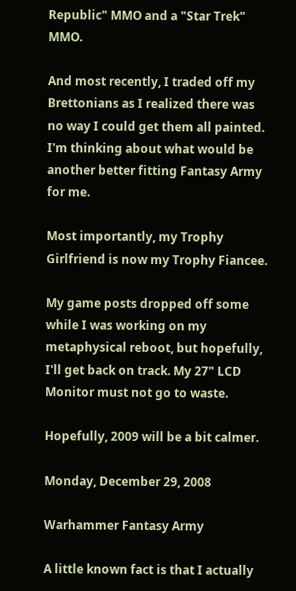Republic" MMO and a "Star Trek" MMO.

And most recently, I traded off my Brettonians as I realized there was no way I could get them all painted. I'm thinking about what would be another better fitting Fantasy Army for me.

Most importantly, my Trophy Girlfriend is now my Trophy Fiancee.

My game posts dropped off some while I was working on my metaphysical reboot, but hopefully, I'll get back on track. My 27" LCD Monitor must not go to waste.

Hopefully, 2009 will be a bit calmer.

Monday, December 29, 2008

Warhammer Fantasy Army

A little known fact is that I actually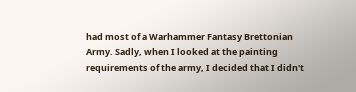had most of a Warhammer Fantasy Brettonian Army. Sadly, when I looked at the painting requirements of the army, I decided that I didn't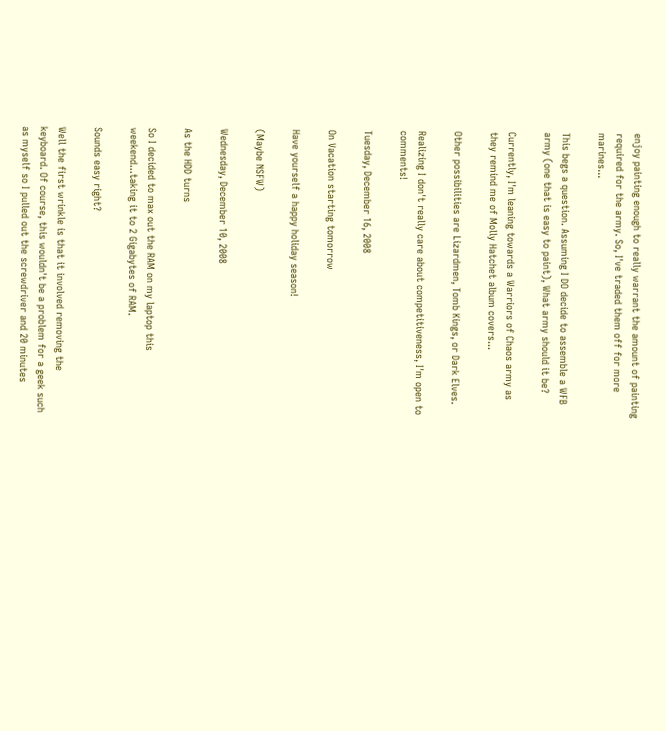enjoy painting enough to really warrant the amount of painting required for the army. So, I've traded them off for more marines...

This begs a question. Assuming I DO decide to assemble a WFB army (one that is easy to paint), What army should it be?

Currently, I'm leaning towards a Warriors of Chaos army as they remind me of Molly Hatchet album covers...

Other possibilities are Lizardmen, Tomb Kings, or Dark Elves.

Realizing I don't really care about competitiveness, I'm open to comments!

Tuesday, December 16, 2008

On Vacation starting tomorrow

Have yourself a happy holiday season!

(Maybe NSFW)

Wednesday, December 10, 2008

As the HDD turns

So I decided to max out the RAM on my laptop this weekend...taking it to 2 Gigabytes of RAM.

Sounds easy right?

Well the first wrinkle is that it involved removing the keyboard. Of course, this wouldn't be a problem for a geek such as myself so I pulled out the screwdriver and 20 minutes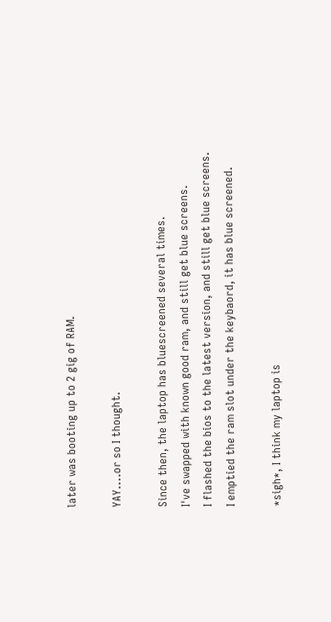later was booting up to 2 gig of RAM.

YAY....or so I thought.

Since then, the laptop has bluescreened several times.
I've swapped with known good ram, and still get blue screens.
I flashed the bios to the latest version, and still get blue screens.
I emptied the ram slot under the keybaord, it has blue screened.

*sigh*, I think my laptop is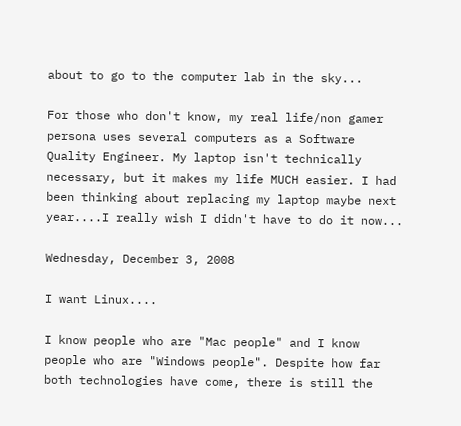about to go to the computer lab in the sky...

For those who don't know, my real life/non gamer persona uses several computers as a Software Quality Engineer. My laptop isn't technically necessary, but it makes my life MUCH easier. I had been thinking about replacing my laptop maybe next year....I really wish I didn't have to do it now...

Wednesday, December 3, 2008

I want Linux....

I know people who are "Mac people" and I know people who are "Windows people". Despite how far both technologies have come, there is still the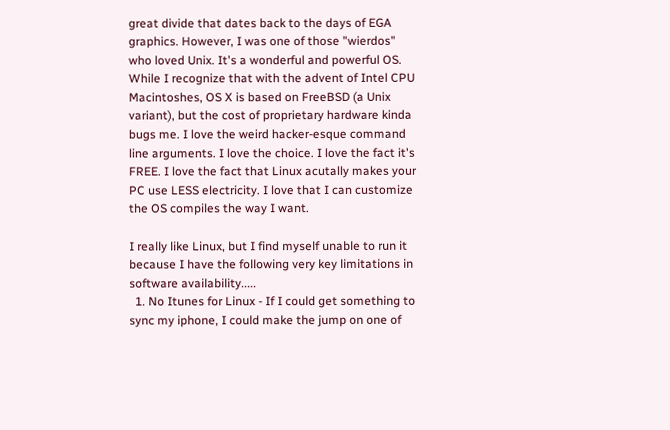great divide that dates back to the days of EGA graphics. However, I was one of those "wierdos" who loved Unix. It's a wonderful and powerful OS. While I recognize that with the advent of Intel CPU Macintoshes, OS X is based on FreeBSD (a Unix variant), but the cost of proprietary hardware kinda bugs me. I love the weird hacker-esque command line arguments. I love the choice. I love the fact it's FREE. I love the fact that Linux acutally makes your PC use LESS electricity. I love that I can customize the OS compiles the way I want.

I really like Linux, but I find myself unable to run it because I have the following very key limitations in software availability.....
  1. No Itunes for Linux - If I could get something to sync my iphone, I could make the jump on one of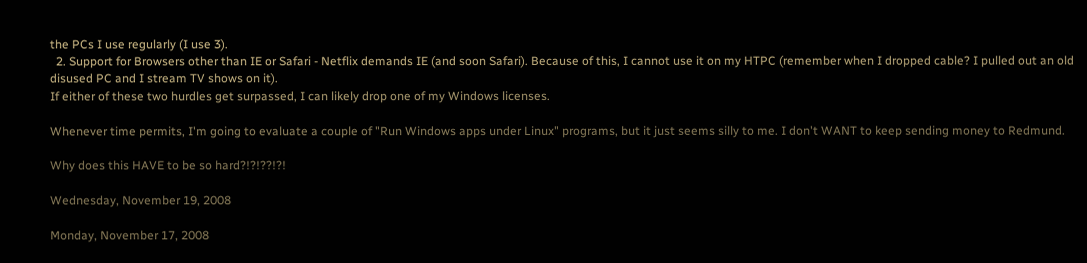the PCs I use regularly (I use 3).
  2. Support for Browsers other than IE or Safari - Netflix demands IE (and soon Safari). Because of this, I cannot use it on my HTPC (remember when I dropped cable? I pulled out an old disused PC and I stream TV shows on it).
If either of these two hurdles get surpassed, I can likely drop one of my Windows licenses.

Whenever time permits, I'm going to evaluate a couple of "Run Windows apps under Linux" programs, but it just seems silly to me. I don't WANT to keep sending money to Redmund.

Why does this HAVE to be so hard?!?!??!?!

Wednesday, November 19, 2008

Monday, November 17, 2008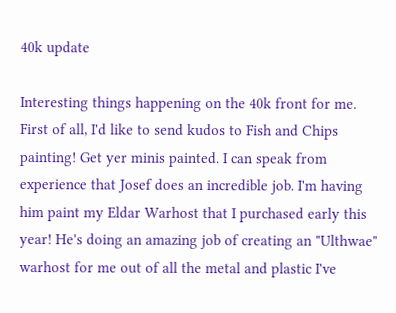40k update

Interesting things happening on the 40k front for me. First of all, I'd like to send kudos to Fish and Chips painting! Get yer minis painted. I can speak from experience that Josef does an incredible job. I'm having him paint my Eldar Warhost that I purchased early this year! He's doing an amazing job of creating an "Ulthwae" warhost for me out of all the metal and plastic I've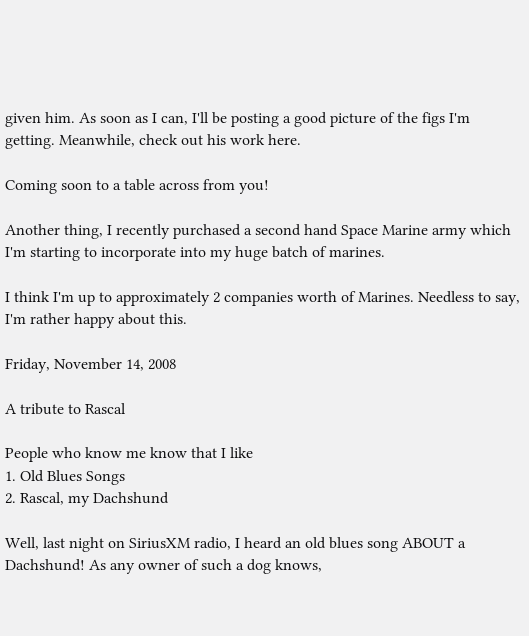given him. As soon as I can, I'll be posting a good picture of the figs I'm getting. Meanwhile, check out his work here.

Coming soon to a table across from you!

Another thing, I recently purchased a second hand Space Marine army which I'm starting to incorporate into my huge batch of marines.

I think I'm up to approximately 2 companies worth of Marines. Needless to say, I'm rather happy about this.

Friday, November 14, 2008

A tribute to Rascal

People who know me know that I like
1. Old Blues Songs
2. Rascal, my Dachshund

Well, last night on SiriusXM radio, I heard an old blues song ABOUT a Dachshund! As any owner of such a dog knows,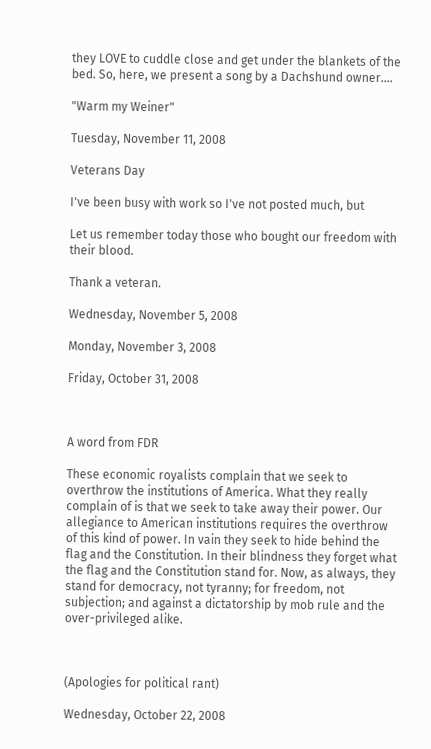they LOVE to cuddle close and get under the blankets of the bed. So, here, we present a song by a Dachshund owner....

"Warm my Weiner"

Tuesday, November 11, 2008

Veterans Day

I've been busy with work so I've not posted much, but

Let us remember today those who bought our freedom with their blood.

Thank a veteran.

Wednesday, November 5, 2008

Monday, November 3, 2008

Friday, October 31, 2008



A word from FDR

These economic royalists complain that we seek to overthrow the institutions of America. What they really complain of is that we seek to take away their power. Our allegiance to American institutions requires the overthrow of this kind of power. In vain they seek to hide behind the flag and the Constitution. In their blindness they forget what the flag and the Constitution stand for. Now, as always, they stand for democracy, not tyranny; for freedom, not subjection; and against a dictatorship by mob rule and the over-privileged alike.



(Apologies for political rant)

Wednesday, October 22, 2008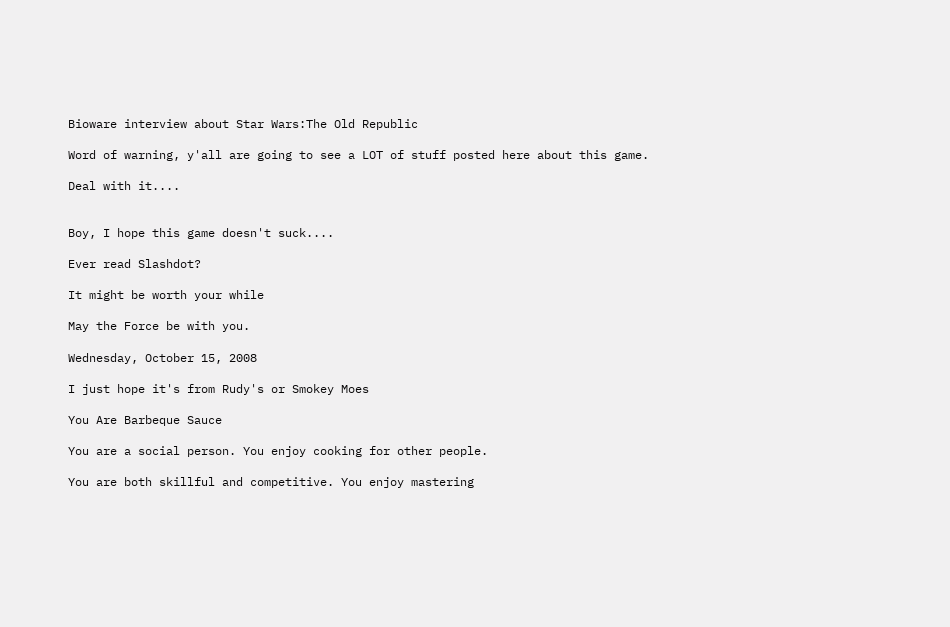Bioware interview about Star Wars:The Old Republic

Word of warning, y'all are going to see a LOT of stuff posted here about this game.

Deal with it....


Boy, I hope this game doesn't suck....

Ever read Slashdot?

It might be worth your while

May the Force be with you.

Wednesday, October 15, 2008

I just hope it's from Rudy's or Smokey Moes

You Are Barbeque Sauce

You are a social person. You enjoy cooking for other people.

You are both skillful and competitive. You enjoy mastering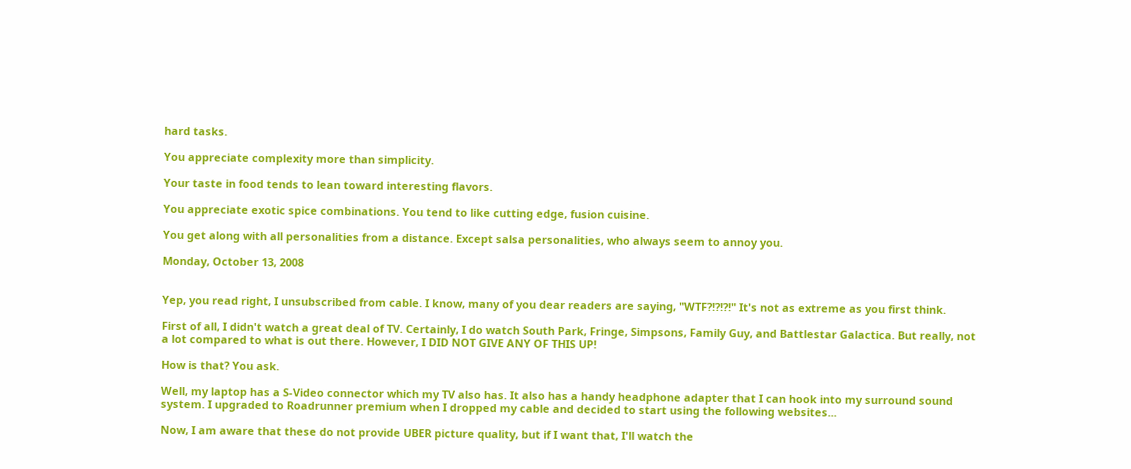hard tasks.

You appreciate complexity more than simplicity.

Your taste in food tends to lean toward interesting flavors.

You appreciate exotic spice combinations. You tend to like cutting edge, fusion cuisine.

You get along with all personalities from a distance. Except salsa personalities, who always seem to annoy you.

Monday, October 13, 2008


Yep, you read right, I unsubscribed from cable. I know, many of you dear readers are saying, "WTF?!?!?!" It's not as extreme as you first think.

First of all, I didn't watch a great deal of TV. Certainly, I do watch South Park, Fringe, Simpsons, Family Guy, and Battlestar Galactica. But really, not a lot compared to what is out there. However, I DID NOT GIVE ANY OF THIS UP!

How is that? You ask.

Well, my laptop has a S-Video connector which my TV also has. It also has a handy headphone adapter that I can hook into my surround sound system. I upgraded to Roadrunner premium when I dropped my cable and decided to start using the following websites...

Now, I am aware that these do not provide UBER picture quality, but if I want that, I'll watch the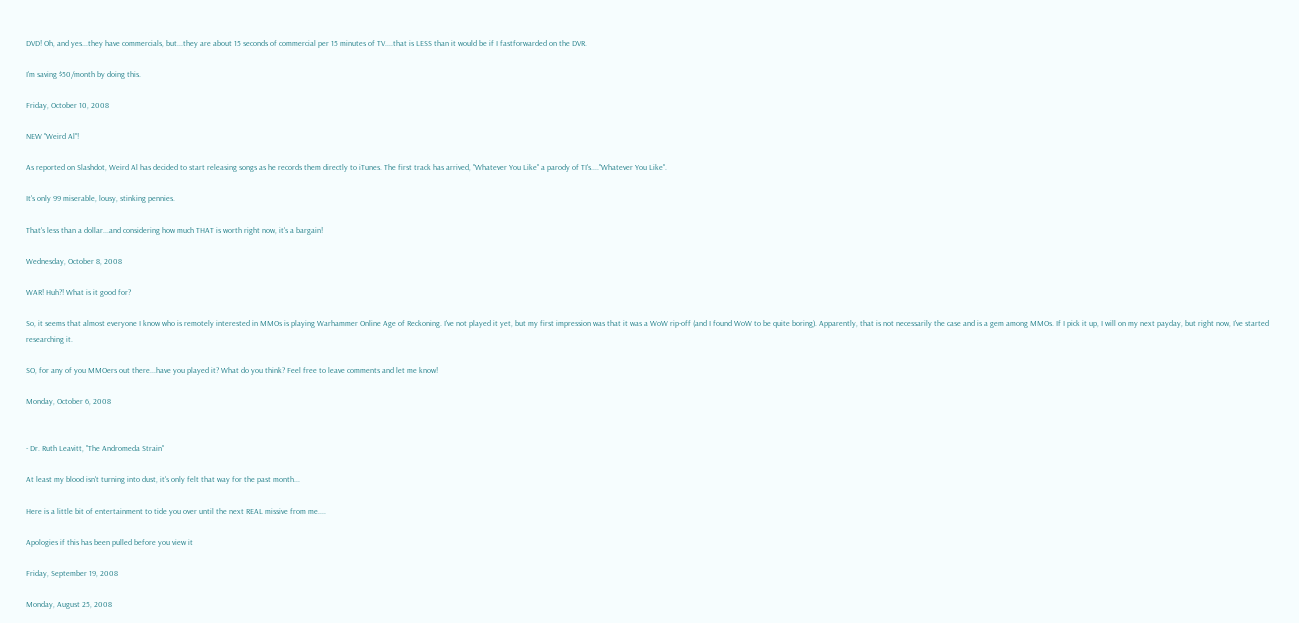DVD! Oh, and yes...they have commercials, but...they are about 15 seconds of commercial per 15 minutes of TV....that is LESS than it would be if I fastforwarded on the DVR.

I'm saving $50/month by doing this.

Friday, October 10, 2008

NEW "Weird Al"!

As reported on Slashdot, Weird Al has decided to start releasing songs as he records them directly to iTunes. The first track has arrived, "Whatever You Like" a parody of TI's...."Whatever You Like".

It's only 99 miserable, lousy, stinking pennies.

That's less than a dollar...and considering how much THAT is worth right now, it's a bargain!

Wednesday, October 8, 2008

WAR! Huh?! What is it good for?

So, it seems that almost everyone I know who is remotely interested in MMOs is playing Warhammer Online Age of Reckoning. I've not played it yet, but my first impression was that it was a WoW rip-off (and I found WoW to be quite boring). Apparently, that is not necessarily the case and is a gem among MMOs. If I pick it up, I will on my next payday, but right now, I've started researching it.

SO, for any of you MMOers out there...have you played it? What do you think? Feel free to leave comments and let me know!

Monday, October 6, 2008


- Dr. Ruth Leavitt, "The Andromeda Strain"

At least my blood isn't turning into dust, it's only felt that way for the past month...

Here is a little bit of entertainment to tide you over until the next REAL missive from me....

Apologies if this has been pulled before you view it

Friday, September 19, 2008

Monday, August 25, 2008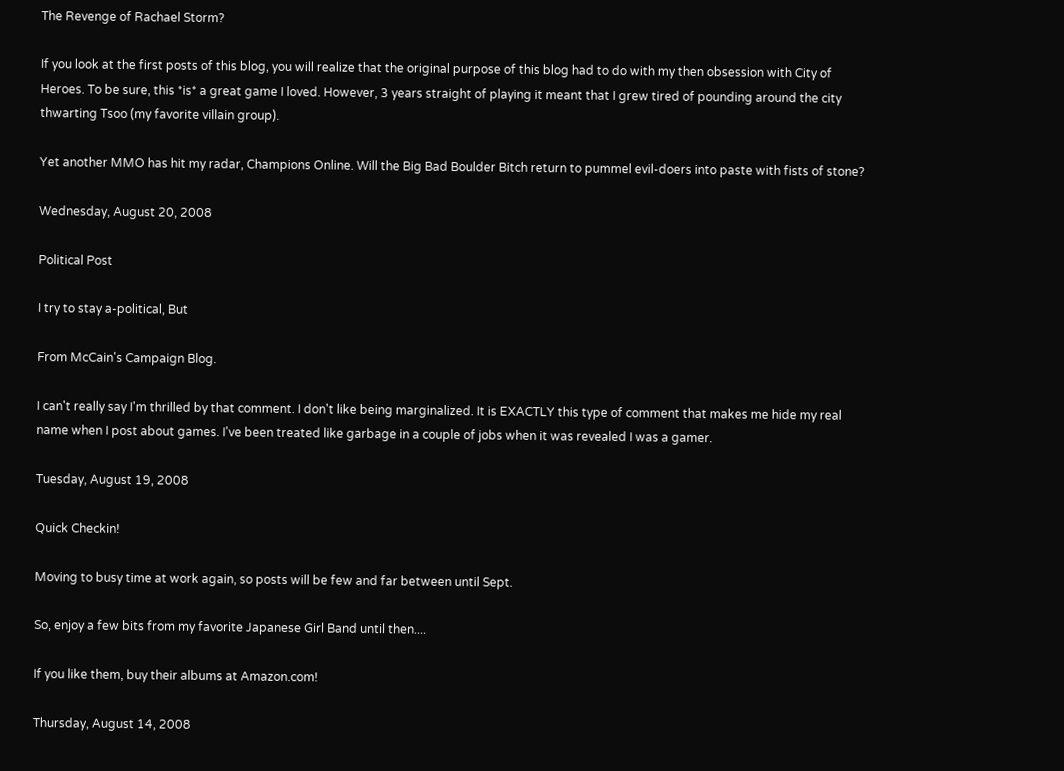The Revenge of Rachael Storm?

If you look at the first posts of this blog, you will realize that the original purpose of this blog had to do with my then obsession with City of Heroes. To be sure, this *is* a great game I loved. However, 3 years straight of playing it meant that I grew tired of pounding around the city thwarting Tsoo (my favorite villain group).

Yet another MMO has hit my radar, Champions Online. Will the Big Bad Boulder Bitch return to pummel evil-doers into paste with fists of stone?

Wednesday, August 20, 2008

Political Post

I try to stay a-political, But

From McCain's Campaign Blog.

I can't really say I'm thrilled by that comment. I don't like being marginalized. It is EXACTLY this type of comment that makes me hide my real name when I post about games. I've been treated like garbage in a couple of jobs when it was revealed I was a gamer.

Tuesday, August 19, 2008

Quick Checkin!

Moving to busy time at work again, so posts will be few and far between until Sept.

So, enjoy a few bits from my favorite Japanese Girl Band until then....

If you like them, buy their albums at Amazon.com!

Thursday, August 14, 2008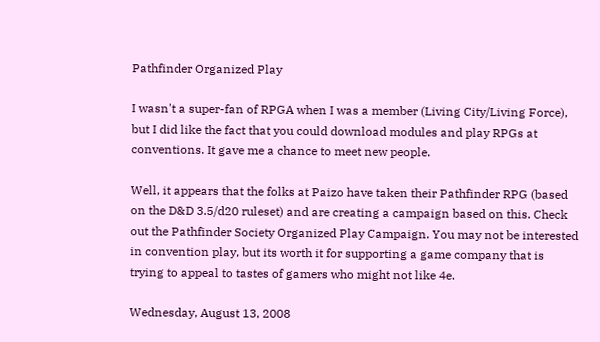Pathfinder Organized Play

I wasn't a super-fan of RPGA when I was a member (Living City/Living Force), but I did like the fact that you could download modules and play RPGs at conventions. It gave me a chance to meet new people.

Well, it appears that the folks at Paizo have taken their Pathfinder RPG (based on the D&D 3.5/d20 ruleset) and are creating a campaign based on this. Check out the Pathfinder Society Organized Play Campaign. You may not be interested in convention play, but its worth it for supporting a game company that is trying to appeal to tastes of gamers who might not like 4e.

Wednesday, August 13, 2008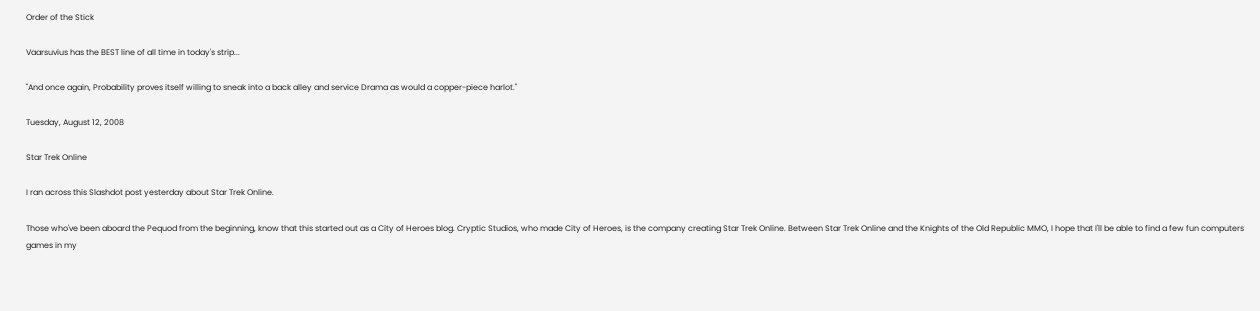Order of the Stick

Vaarsuvius has the BEST line of all time in today's strip...

"And once again, Probability proves itself willing to sneak into a back alley and service Drama as would a copper-piece harlot."

Tuesday, August 12, 2008

Star Trek Online

I ran across this Slashdot post yesterday about Star Trek Online.

Those who've been aboard the Pequod from the beginning, know that this started out as a City of Heroes blog. Cryptic Studios, who made City of Heroes, is the company creating Star Trek Online. Between Star Trek Online and the Knights of the Old Republic MMO, I hope that I'll be able to find a few fun computers games in my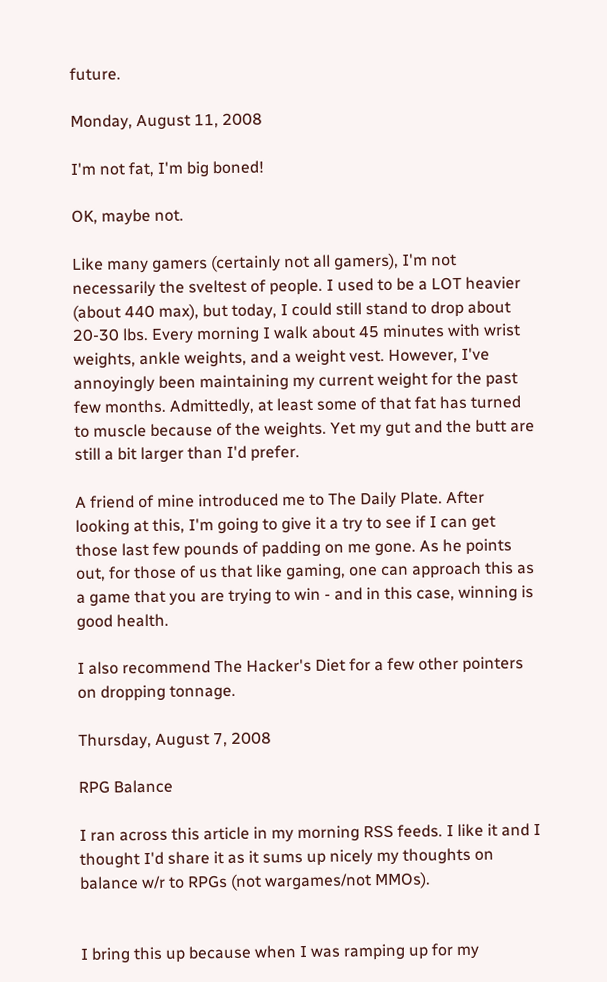future.

Monday, August 11, 2008

I'm not fat, I'm big boned!

OK, maybe not.

Like many gamers (certainly not all gamers), I'm not necessarily the sveltest of people. I used to be a LOT heavier (about 440 max), but today, I could still stand to drop about 20-30 lbs. Every morning I walk about 45 minutes with wrist weights, ankle weights, and a weight vest. However, I've annoyingly been maintaining my current weight for the past few months. Admittedly, at least some of that fat has turned to muscle because of the weights. Yet my gut and the butt are still a bit larger than I'd prefer.

A friend of mine introduced me to The Daily Plate. After looking at this, I'm going to give it a try to see if I can get those last few pounds of padding on me gone. As he points out, for those of us that like gaming, one can approach this as a game that you are trying to win - and in this case, winning is good health.

I also recommend The Hacker's Diet for a few other pointers on dropping tonnage.

Thursday, August 7, 2008

RPG Balance

I ran across this article in my morning RSS feeds. I like it and I thought I'd share it as it sums up nicely my thoughts on balance w/r to RPGs (not wargames/not MMOs).


I bring this up because when I was ramping up for my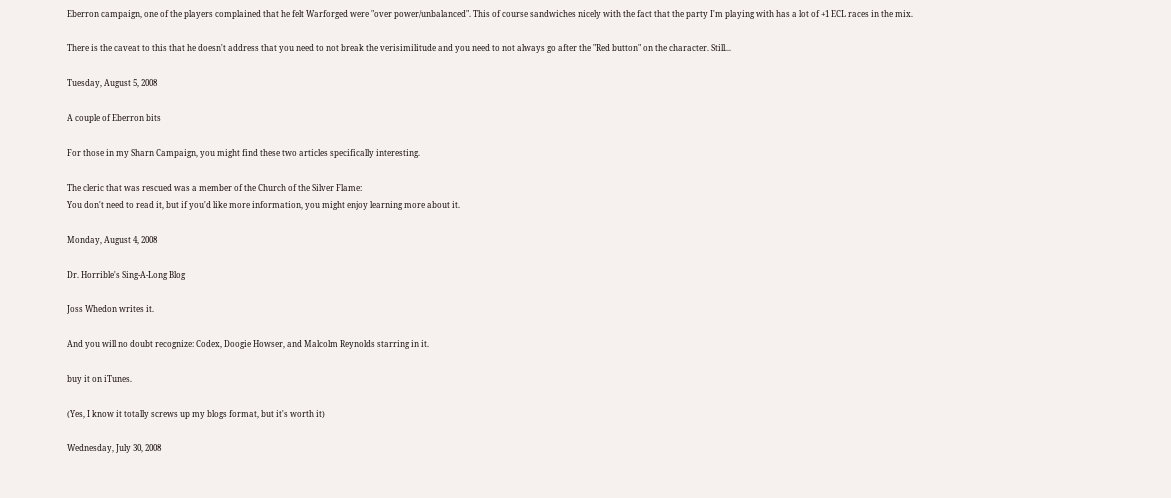Eberron campaign, one of the players complained that he felt Warforged were "over power/unbalanced". This of course sandwiches nicely with the fact that the party I'm playing with has a lot of +1 ECL races in the mix.

There is the caveat to this that he doesn't address that you need to not break the verisimilitude and you need to not always go after the "Red button" on the character. Still...

Tuesday, August 5, 2008

A couple of Eberron bits

For those in my Sharn Campaign, you might find these two articles specifically interesting.

The cleric that was rescued was a member of the Church of the Silver Flame:
You don't need to read it, but if you'd like more information, you might enjoy learning more about it.

Monday, August 4, 2008

Dr. Horrible's Sing-A-Long Blog

Joss Whedon writes it.

And you will no doubt recognize: Codex, Doogie Howser, and Malcolm Reynolds starring in it.

buy it on iTunes.

(Yes, I know it totally screws up my blogs format, but it's worth it)

Wednesday, July 30, 2008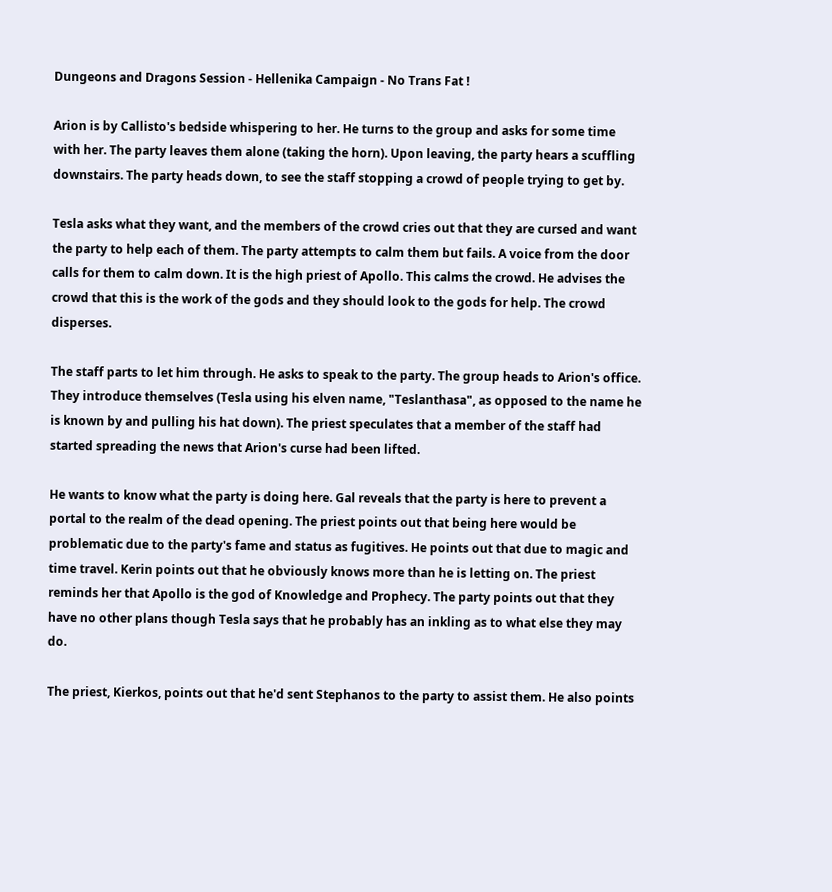Dungeons and Dragons Session - Hellenika Campaign - No Trans Fat !

Arion is by Callisto's bedside whispering to her. He turns to the group and asks for some time with her. The party leaves them alone (taking the horn). Upon leaving, the party hears a scuffling downstairs. The party heads down, to see the staff stopping a crowd of people trying to get by.

Tesla asks what they want, and the members of the crowd cries out that they are cursed and want the party to help each of them. The party attempts to calm them but fails. A voice from the door calls for them to calm down. It is the high priest of Apollo. This calms the crowd. He advises the crowd that this is the work of the gods and they should look to the gods for help. The crowd disperses.

The staff parts to let him through. He asks to speak to the party. The group heads to Arion's office. They introduce themselves (Tesla using his elven name, "Teslanthasa", as opposed to the name he is known by and pulling his hat down). The priest speculates that a member of the staff had started spreading the news that Arion's curse had been lifted.

He wants to know what the party is doing here. Gal reveals that the party is here to prevent a portal to the realm of the dead opening. The priest points out that being here would be problematic due to the party's fame and status as fugitives. He points out that due to magic and time travel. Kerin points out that he obviously knows more than he is letting on. The priest reminds her that Apollo is the god of Knowledge and Prophecy. The party points out that they have no other plans though Tesla says that he probably has an inkling as to what else they may do.

The priest, Kierkos, points out that he'd sent Stephanos to the party to assist them. He also points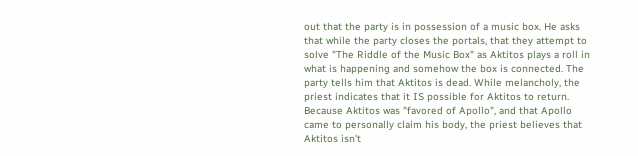out that the party is in possession of a music box. He asks that while the party closes the portals, that they attempt to solve "The Riddle of the Music Box" as Aktitos plays a roll in what is happening and somehow the box is connected. The party tells him that Aktitos is dead. While melancholy, the priest indicates that it IS possible for Aktitos to return. Because Aktitos was "favored of Apollo", and that Apollo came to personally claim his body, the priest believes that Aktitos isn't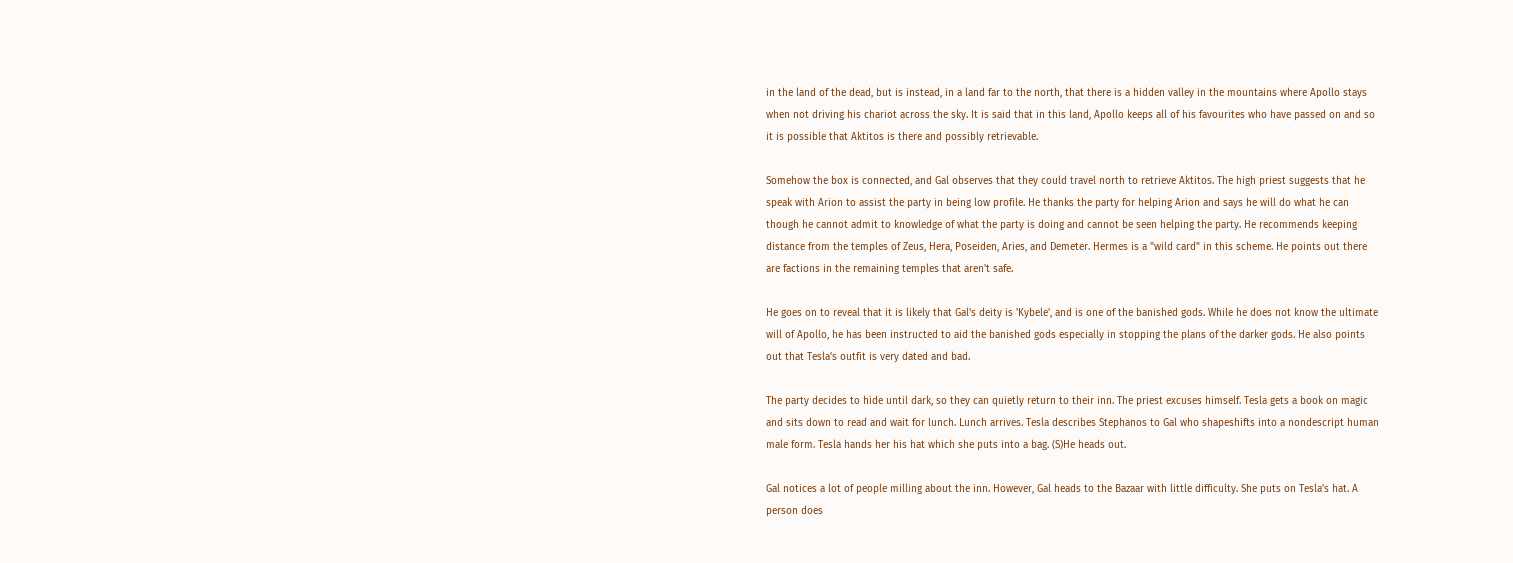in the land of the dead, but is instead, in a land far to the north, that there is a hidden valley in the mountains where Apollo stays when not driving his chariot across the sky. It is said that in this land, Apollo keeps all of his favourites who have passed on and so it is possible that Aktitos is there and possibly retrievable.

Somehow the box is connected, and Gal observes that they could travel north to retrieve Aktitos. The high priest suggests that he speak with Arion to assist the party in being low profile. He thanks the party for helping Arion and says he will do what he can though he cannot admit to knowledge of what the party is doing and cannot be seen helping the party. He recommends keeping distance from the temples of Zeus, Hera, Poseiden, Aries, and Demeter. Hermes is a "wild card" in this scheme. He points out there are factions in the remaining temples that aren't safe.

He goes on to reveal that it is likely that Gal's deity is 'Kybele', and is one of the banished gods. While he does not know the ultimate will of Apollo, he has been instructed to aid the banished gods especially in stopping the plans of the darker gods. He also points out that Tesla's outfit is very dated and bad.

The party decides to hide until dark, so they can quietly return to their inn. The priest excuses himself. Tesla gets a book on magic and sits down to read and wait for lunch. Lunch arrives. Tesla describes Stephanos to Gal who shapeshifts into a nondescript human male form. Tesla hands her his hat which she puts into a bag. (S)He heads out.

Gal notices a lot of people milling about the inn. However, Gal heads to the Bazaar with little difficulty. She puts on Tesla's hat. A person does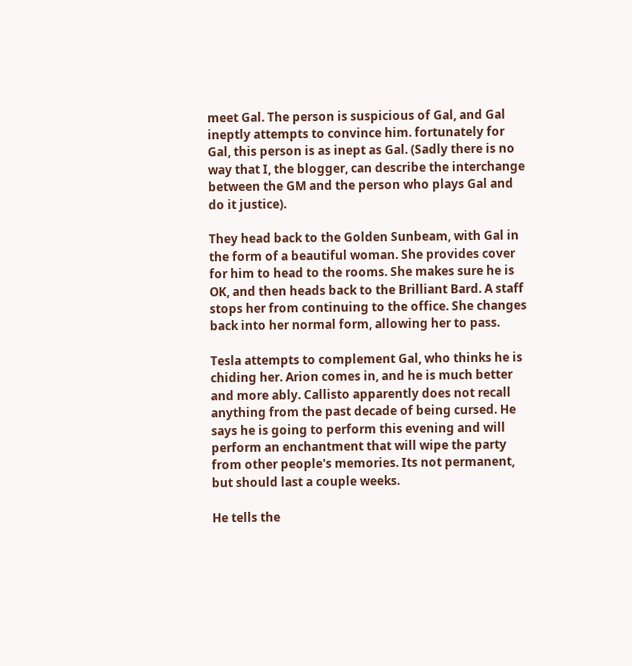meet Gal. The person is suspicious of Gal, and Gal ineptly attempts to convince him. fortunately for Gal, this person is as inept as Gal. (Sadly there is no way that I, the blogger, can describe the interchange between the GM and the person who plays Gal and do it justice).

They head back to the Golden Sunbeam, with Gal in the form of a beautiful woman. She provides cover for him to head to the rooms. She makes sure he is OK, and then heads back to the Brilliant Bard. A staff stops her from continuing to the office. She changes back into her normal form, allowing her to pass.

Tesla attempts to complement Gal, who thinks he is chiding her. Arion comes in, and he is much better and more ably. Callisto apparently does not recall anything from the past decade of being cursed. He says he is going to perform this evening and will perform an enchantment that will wipe the party from other people's memories. Its not permanent, but should last a couple weeks.

He tells the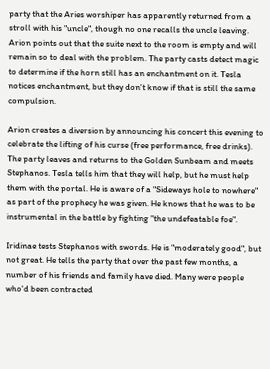party that the Aries worshiper has apparently returned from a stroll with his "uncle", though no one recalls the uncle leaving. Arion points out that the suite next to the room is empty and will remain so to deal with the problem. The party casts detect magic to determine if the horn still has an enchantment on it. Tesla notices enchantment, but they don't know if that is still the same compulsion.

Arion creates a diversion by announcing his concert this evening to celebrate the lifting of his curse (free performance, free drinks). The party leaves and returns to the Golden Sunbeam and meets Stephanos. Tesla tells him that they will help, but he must help them with the portal. He is aware of a "Sideways hole to nowhere" as part of the prophecy he was given. He knows that he was to be instrumental in the battle by fighting "the undefeatable foe".

Iridinae tests Stephanos with swords. He is "moderately good", but not great. He tells the party that over the past few months, a number of his friends and family have died. Many were people who'd been contracted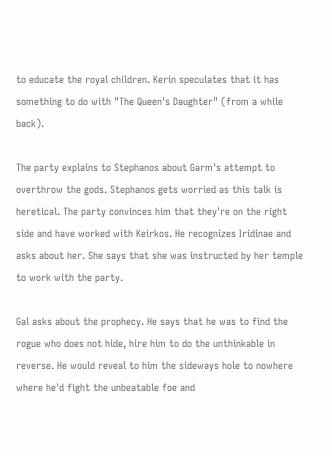to educate the royal children. Kerin speculates that it has something to do with "The Queen's Daughter" (from a while back).

The party explains to Stephanos about Garm's attempt to overthrow the gods. Stephanos gets worried as this talk is heretical. The party convinces him that they're on the right side and have worked with Keirkos. He recognizes Iridinae and asks about her. She says that she was instructed by her temple to work with the party.

Gal asks about the prophecy. He says that he was to find the rogue who does not hide, hire him to do the unthinkable in reverse. He would reveal to him the sideways hole to nowhere where he'd fight the unbeatable foe and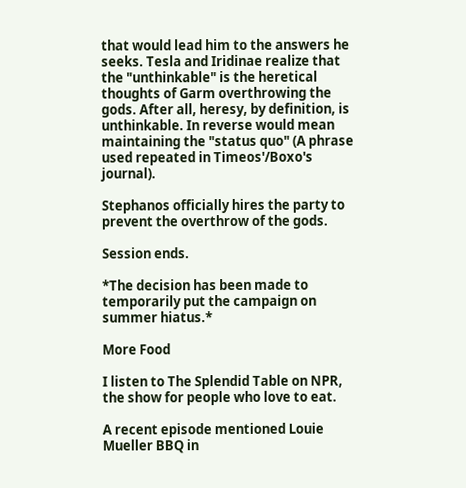that would lead him to the answers he seeks. Tesla and Iridinae realize that the "unthinkable" is the heretical thoughts of Garm overthrowing the gods. After all, heresy, by definition, is unthinkable. In reverse would mean maintaining the "status quo" (A phrase used repeated in Timeos'/Boxo's journal).

Stephanos officially hires the party to prevent the overthrow of the gods.

Session ends.

*The decision has been made to temporarily put the campaign on summer hiatus.*

More Food

I listen to The Splendid Table on NPR, the show for people who love to eat.

A recent episode mentioned Louie Mueller BBQ in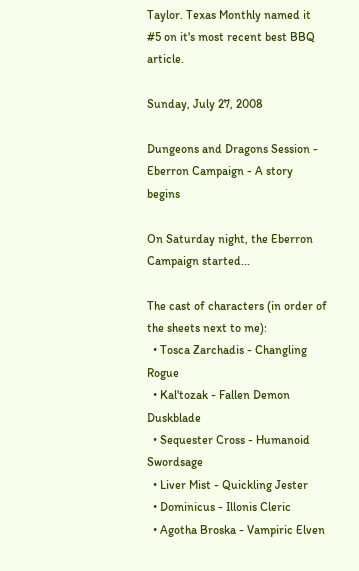Taylor. Texas Monthly named it #5 on it's most recent best BBQ article.

Sunday, July 27, 2008

Dungeons and Dragons Session - Eberron Campaign - A story begins

On Saturday night, the Eberron Campaign started...

The cast of characters (in order of the sheets next to me):
  • Tosca Zarchadis - Changling Rogue
  • Kal'tozak - Fallen Demon Duskblade
  • Sequester Cross - Humanoid Swordsage
  • Liver Mist - Quickling Jester
  • Dominicus - Illonis Cleric
  • Agotha Broska - Vampiric Elven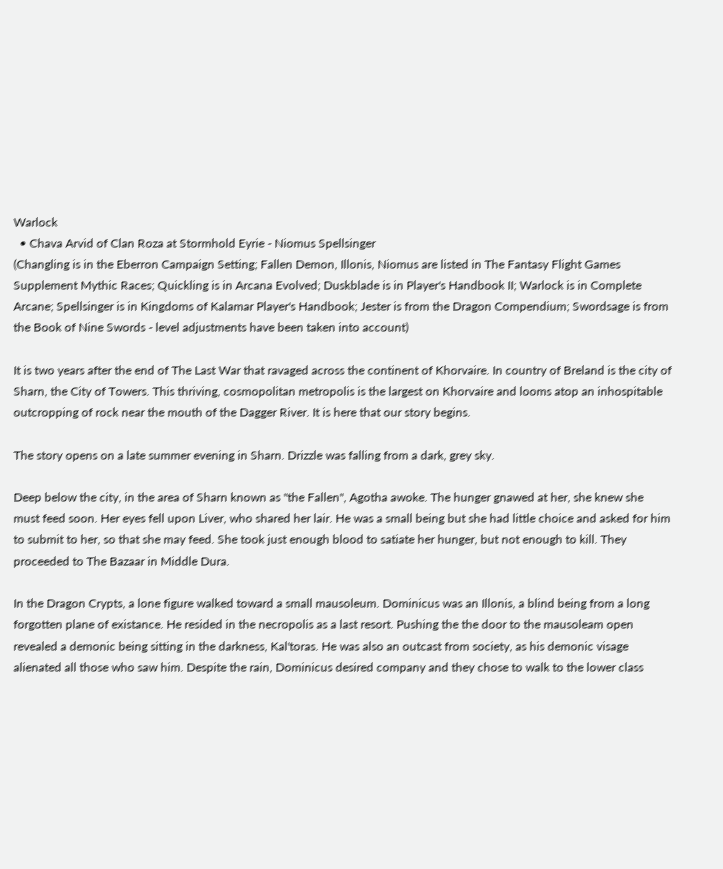Warlock
  • Chava Arvid of Clan Roza at Stormhold Eyrie - Niomus Spellsinger
(Changling is in the Eberron Campaign Setting; Fallen Demon, Illonis, Niomus are listed in The Fantasy Flight Games Supplement Mythic Races; Quickling is in Arcana Evolved; Duskblade is in Player's Handbook II; Warlock is in Complete Arcane; Spellsinger is in Kingdoms of Kalamar Player's Handbook; Jester is from the Dragon Compendium; Swordsage is from the Book of Nine Swords - level adjustments have been taken into account)

It is two years after the end of The Last War that ravaged across the continent of Khorvaire. In country of Breland is the city of Sharn, the City of Towers. This thriving, cosmopolitan metropolis is the largest on Khorvaire and looms atop an inhospitable outcropping of rock near the mouth of the Dagger River. It is here that our story begins.

The story opens on a late summer evening in Sharn. Drizzle was falling from a dark, grey sky.

Deep below the city, in the area of Sharn known as "the Fallen", Agotha awoke. The hunger gnawed at her, she knew she must feed soon. Her eyes fell upon Liver, who shared her lair. He was a small being but she had little choice and asked for him to submit to her, so that she may feed. She took just enough blood to satiate her hunger, but not enough to kill. They proceeded to The Bazaar in Middle Dura.

In the Dragon Crypts, a lone figure walked toward a small mausoleum. Dominicus was an Illonis, a blind being from a long forgotten plane of existance. He resided in the necropolis as a last resort. Pushing the the door to the mausoleam open revealed a demonic being sitting in the darkness, Kal'toras. He was also an outcast from society, as his demonic visage alienated all those who saw him. Despite the rain, Dominicus desired company and they chose to walk to the lower class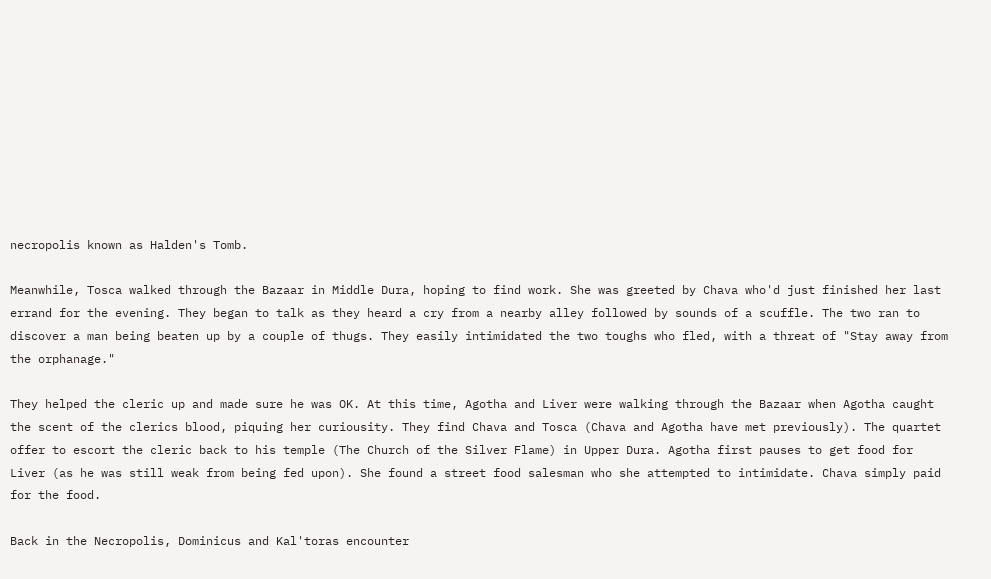necropolis known as Halden's Tomb.

Meanwhile, Tosca walked through the Bazaar in Middle Dura, hoping to find work. She was greeted by Chava who'd just finished her last errand for the evening. They began to talk as they heard a cry from a nearby alley followed by sounds of a scuffle. The two ran to discover a man being beaten up by a couple of thugs. They easily intimidated the two toughs who fled, with a threat of "Stay away from the orphanage."

They helped the cleric up and made sure he was OK. At this time, Agotha and Liver were walking through the Bazaar when Agotha caught the scent of the clerics blood, piquing her curiousity. They find Chava and Tosca (Chava and Agotha have met previously). The quartet offer to escort the cleric back to his temple (The Church of the Silver Flame) in Upper Dura. Agotha first pauses to get food for Liver (as he was still weak from being fed upon). She found a street food salesman who she attempted to intimidate. Chava simply paid for the food.

Back in the Necropolis, Dominicus and Kal'toras encounter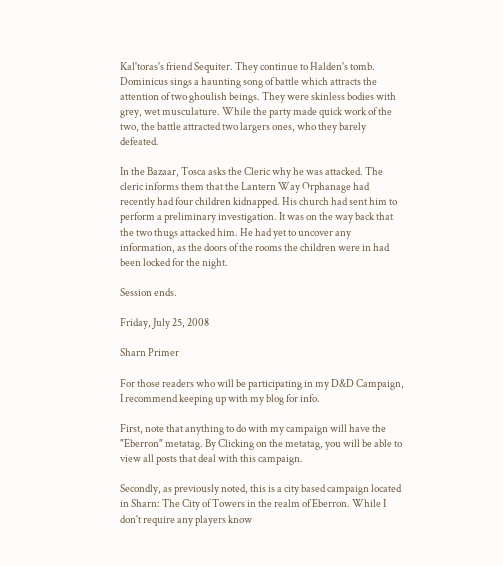Kal'toras's friend Sequiter. They continue to Halden's tomb. Dominicus sings a haunting song of battle which attracts the attention of two ghoulish beings. They were skinless bodies with grey, wet musculature. While the party made quick work of the two, the battle attracted two largers ones, who they barely defeated.

In the Bazaar, Tosca asks the Cleric why he was attacked. The cleric informs them that the Lantern Way Orphanage had recently had four children kidnapped. His church had sent him to perform a preliminary investigation. It was on the way back that the two thugs attacked him. He had yet to uncover any information, as the doors of the rooms the children were in had been locked for the night.

Session ends.

Friday, July 25, 2008

Sharn Primer

For those readers who will be participating in my D&D Campaign, I recommend keeping up with my blog for info.

First, note that anything to do with my campaign will have the "Eberron" metatag. By Clicking on the metatag, you will be able to view all posts that deal with this campaign.

Secondly, as previously noted, this is a city based campaign located in Sharn: The City of Towers in the realm of Eberron. While I don't require any players know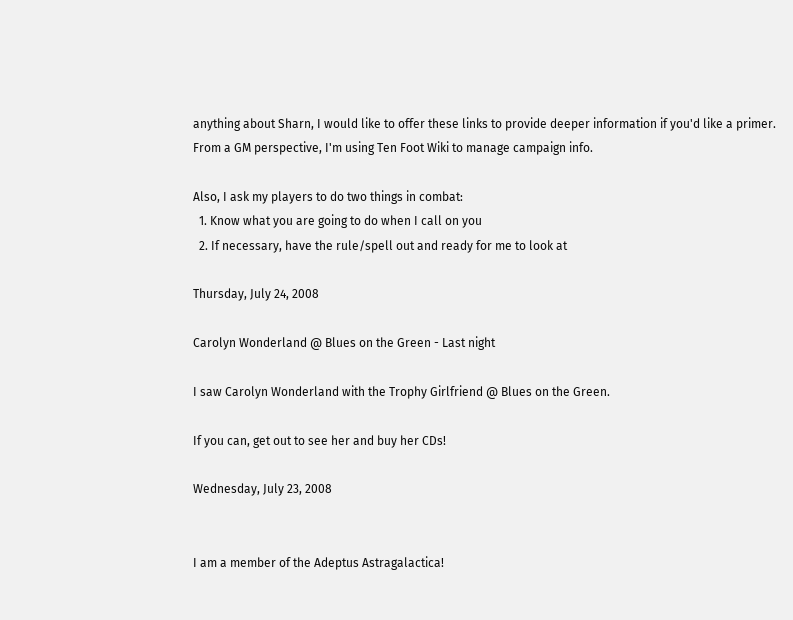anything about Sharn, I would like to offer these links to provide deeper information if you'd like a primer.
From a GM perspective, I'm using Ten Foot Wiki to manage campaign info.

Also, I ask my players to do two things in combat:
  1. Know what you are going to do when I call on you
  2. If necessary, have the rule/spell out and ready for me to look at

Thursday, July 24, 2008

Carolyn Wonderland @ Blues on the Green - Last night

I saw Carolyn Wonderland with the Trophy Girlfriend @ Blues on the Green.

If you can, get out to see her and buy her CDs!

Wednesday, July 23, 2008


I am a member of the Adeptus Astragalactica!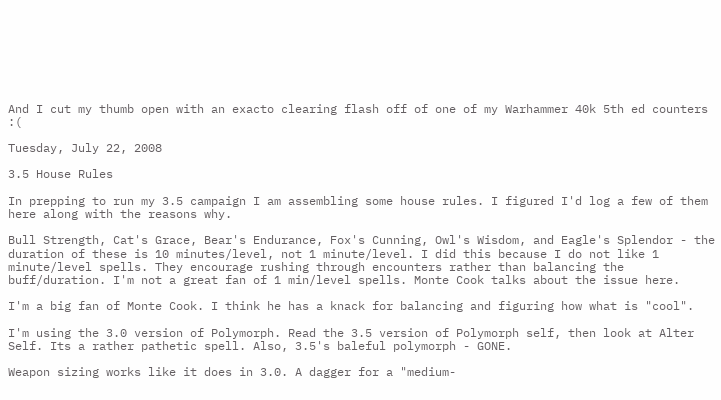And I cut my thumb open with an exacto clearing flash off of one of my Warhammer 40k 5th ed counters :(

Tuesday, July 22, 2008

3.5 House Rules

In prepping to run my 3.5 campaign I am assembling some house rules. I figured I'd log a few of them here along with the reasons why.

Bull Strength, Cat's Grace, Bear's Endurance, Fox's Cunning, Owl's Wisdom, and Eagle's Splendor - the duration of these is 10 minutes/level, not 1 minute/level. I did this because I do not like 1 minute/level spells. They encourage rushing through encounters rather than balancing the buff/duration. I'm not a great fan of 1 min/level spells. Monte Cook talks about the issue here.

I'm a big fan of Monte Cook. I think he has a knack for balancing and figuring how what is "cool".

I'm using the 3.0 version of Polymorph. Read the 3.5 version of Polymorph self, then look at Alter Self. Its a rather pathetic spell. Also, 3.5's baleful polymorph - GONE.

Weapon sizing works like it does in 3.0. A dagger for a "medium-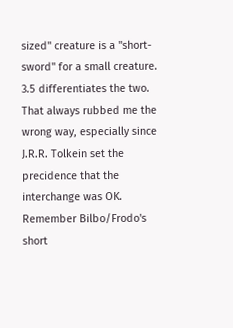sized" creature is a "short-sword" for a small creature. 3.5 differentiates the two. That always rubbed me the wrong way, especially since J.R.R. Tolkein set the precidence that the interchange was OK. Remember Bilbo/Frodo's short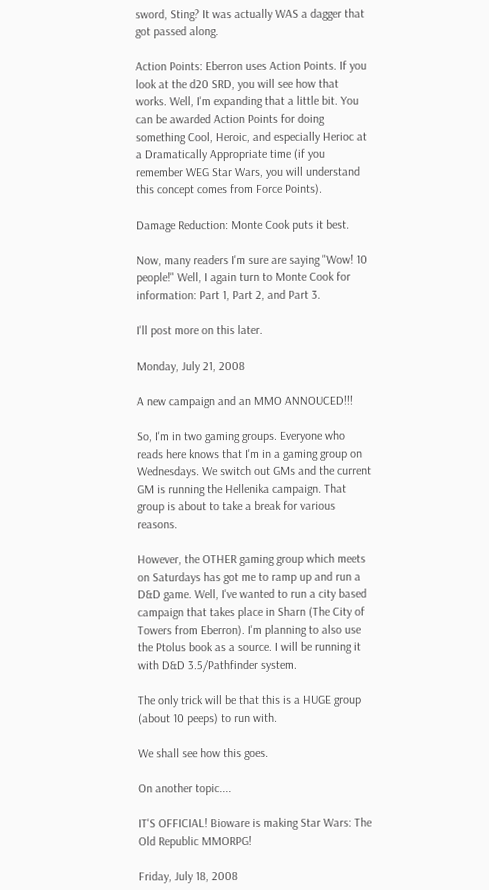sword, Sting? It was actually WAS a dagger that got passed along.

Action Points: Eberron uses Action Points. If you look at the d20 SRD, you will see how that works. Well, I'm expanding that a little bit. You can be awarded Action Points for doing something Cool, Heroic, and especially Herioc at a Dramatically Appropriate time (if you remember WEG Star Wars, you will understand this concept comes from Force Points).

Damage Reduction: Monte Cook puts it best.

Now, many readers I'm sure are saying "Wow! 10 people!" Well, I again turn to Monte Cook for information: Part 1, Part 2, and Part 3.

I'll post more on this later.

Monday, July 21, 2008

A new campaign and an MMO ANNOUCED!!!

So, I'm in two gaming groups. Everyone who reads here knows that I'm in a gaming group on Wednesdays. We switch out GMs and the current GM is running the Hellenika campaign. That group is about to take a break for various reasons.

However, the OTHER gaming group which meets on Saturdays has got me to ramp up and run a D&D game. Well, I've wanted to run a city based campaign that takes place in Sharn (The City of Towers from Eberron). I'm planning to also use the Ptolus book as a source. I will be running it with D&D 3.5/Pathfinder system.

The only trick will be that this is a HUGE group (about 10 peeps) to run with.

We shall see how this goes.

On another topic....

IT'S OFFICIAL! Bioware is making Star Wars: The Old Republic MMORPG!

Friday, July 18, 2008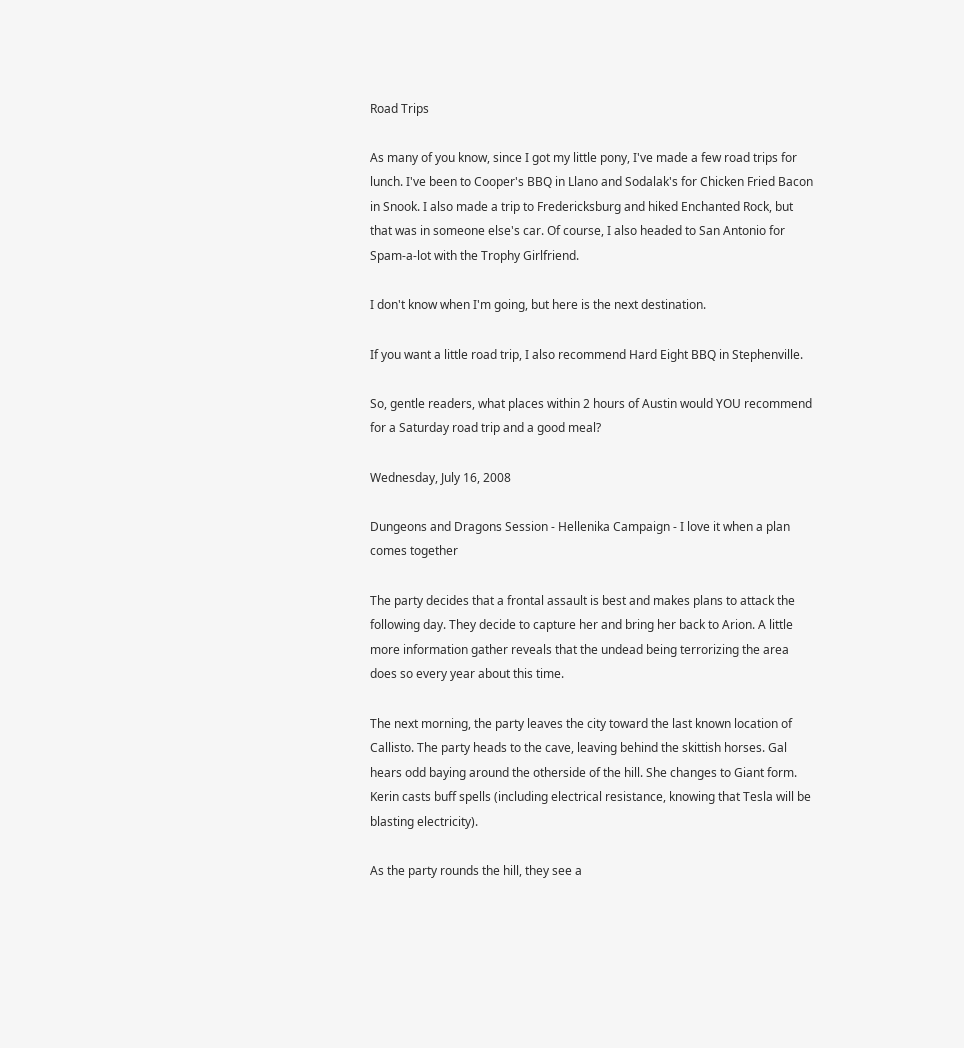Road Trips

As many of you know, since I got my little pony, I've made a few road trips for lunch. I've been to Cooper's BBQ in Llano and Sodalak's for Chicken Fried Bacon in Snook. I also made a trip to Fredericksburg and hiked Enchanted Rock, but that was in someone else's car. Of course, I also headed to San Antonio for Spam-a-lot with the Trophy Girlfriend.

I don't know when I'm going, but here is the next destination.

If you want a little road trip, I also recommend Hard Eight BBQ in Stephenville.

So, gentle readers, what places within 2 hours of Austin would YOU recommend for a Saturday road trip and a good meal?

Wednesday, July 16, 2008

Dungeons and Dragons Session - Hellenika Campaign - I love it when a plan comes together

The party decides that a frontal assault is best and makes plans to attack the following day. They decide to capture her and bring her back to Arion. A little more information gather reveals that the undead being terrorizing the area does so every year about this time.

The next morning, the party leaves the city toward the last known location of Callisto. The party heads to the cave, leaving behind the skittish horses. Gal hears odd baying around the otherside of the hill. She changes to Giant form. Kerin casts buff spells (including electrical resistance, knowing that Tesla will be blasting electricity).

As the party rounds the hill, they see a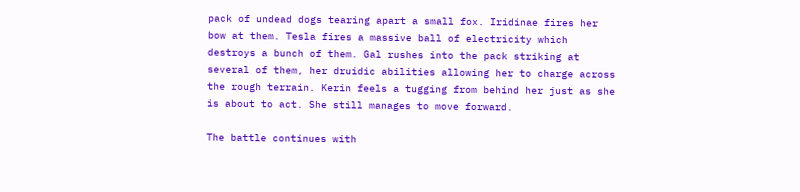pack of undead dogs tearing apart a small fox. Iridinae fires her bow at them. Tesla fires a massive ball of electricity which destroys a bunch of them. Gal rushes into the pack striking at several of them, her druidic abilities allowing her to charge across the rough terrain. Kerin feels a tugging from behind her just as she is about to act. She still manages to move forward.

The battle continues with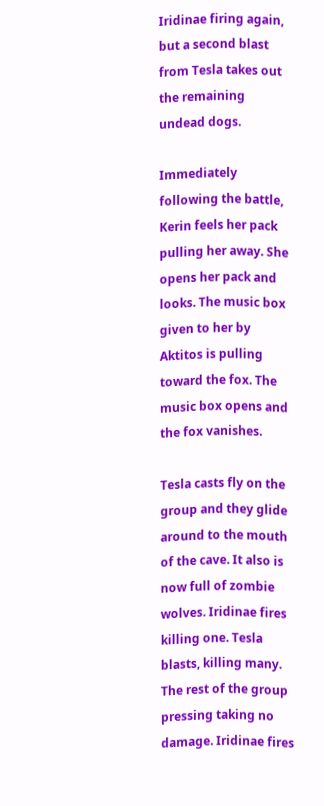Iridinae firing again, but a second blast from Tesla takes out the remaining undead dogs.

Immediately following the battle, Kerin feels her pack pulling her away. She opens her pack and looks. The music box given to her by Aktitos is pulling toward the fox. The music box opens and the fox vanishes.

Tesla casts fly on the group and they glide around to the mouth of the cave. It also is now full of zombie wolves. Iridinae fires killing one. Tesla blasts, killing many. The rest of the group pressing taking no damage. Iridinae fires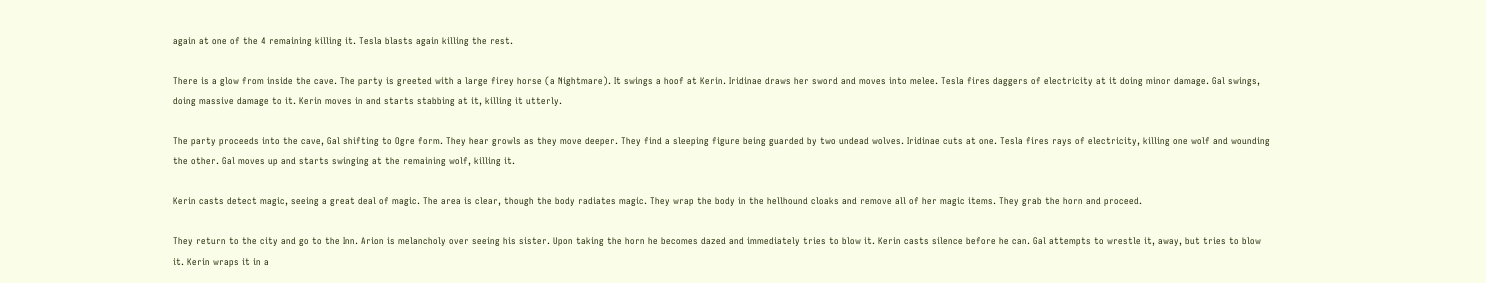again at one of the 4 remaining killing it. Tesla blasts again killing the rest.

There is a glow from inside the cave. The party is greeted with a large firey horse (a Nightmare). It swings a hoof at Kerin. Iridinae draws her sword and moves into melee. Tesla fires daggers of electricity at it doing minor damage. Gal swings, doing massive damage to it. Kerin moves in and starts stabbing at it, killing it utterly.

The party proceeds into the cave, Gal shifting to Ogre form. They hear growls as they move deeper. They find a sleeping figure being guarded by two undead wolves. Iridinae cuts at one. Tesla fires rays of electricity, killing one wolf and wounding the other. Gal moves up and starts swinging at the remaining wolf, killing it.

Kerin casts detect magic, seeing a great deal of magic. The area is clear, though the body radiates magic. They wrap the body in the hellhound cloaks and remove all of her magic items. They grab the horn and proceed.

They return to the city and go to the Inn. Arion is melancholy over seeing his sister. Upon taking the horn he becomes dazed and immediately tries to blow it. Kerin casts silence before he can. Gal attempts to wrestle it, away, but tries to blow it. Kerin wraps it in a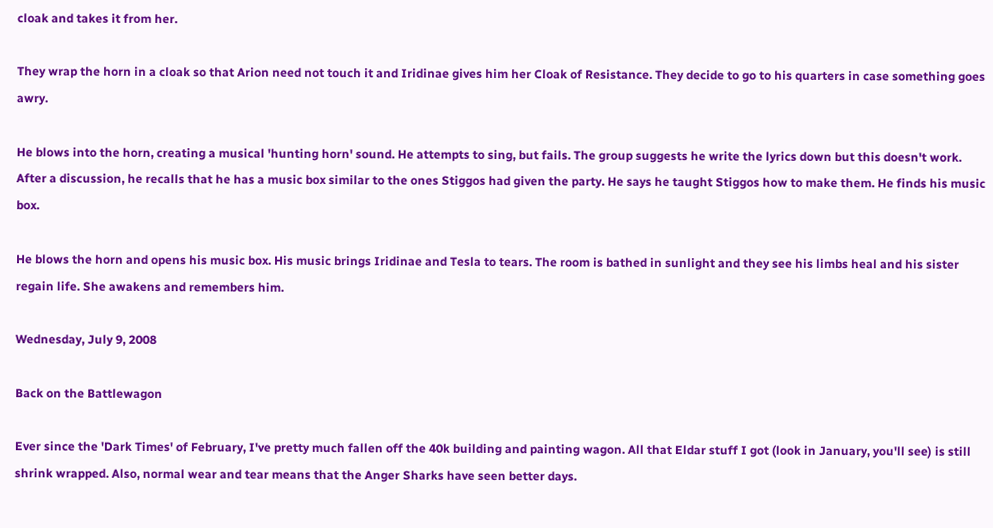cloak and takes it from her.

They wrap the horn in a cloak so that Arion need not touch it and Iridinae gives him her Cloak of Resistance. They decide to go to his quarters in case something goes awry.

He blows into the horn, creating a musical 'hunting horn' sound. He attempts to sing, but fails. The group suggests he write the lyrics down but this doesn't work. After a discussion, he recalls that he has a music box similar to the ones Stiggos had given the party. He says he taught Stiggos how to make them. He finds his music box.

He blows the horn and opens his music box. His music brings Iridinae and Tesla to tears. The room is bathed in sunlight and they see his limbs heal and his sister regain life. She awakens and remembers him.

Wednesday, July 9, 2008

Back on the Battlewagon

Ever since the 'Dark Times' of February, I've pretty much fallen off the 40k building and painting wagon. All that Eldar stuff I got (look in January, you'll see) is still shrink wrapped. Also, normal wear and tear means that the Anger Sharks have seen better days.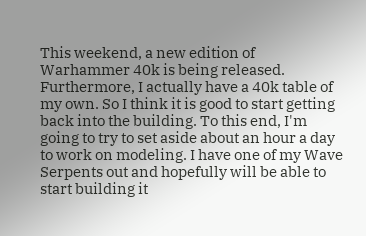This weekend, a new edition of Warhammer 40k is being released. Furthermore, I actually have a 40k table of my own. So I think it is good to start getting back into the building. To this end, I'm going to try to set aside about an hour a day to work on modeling. I have one of my Wave Serpents out and hopefully will be able to start building it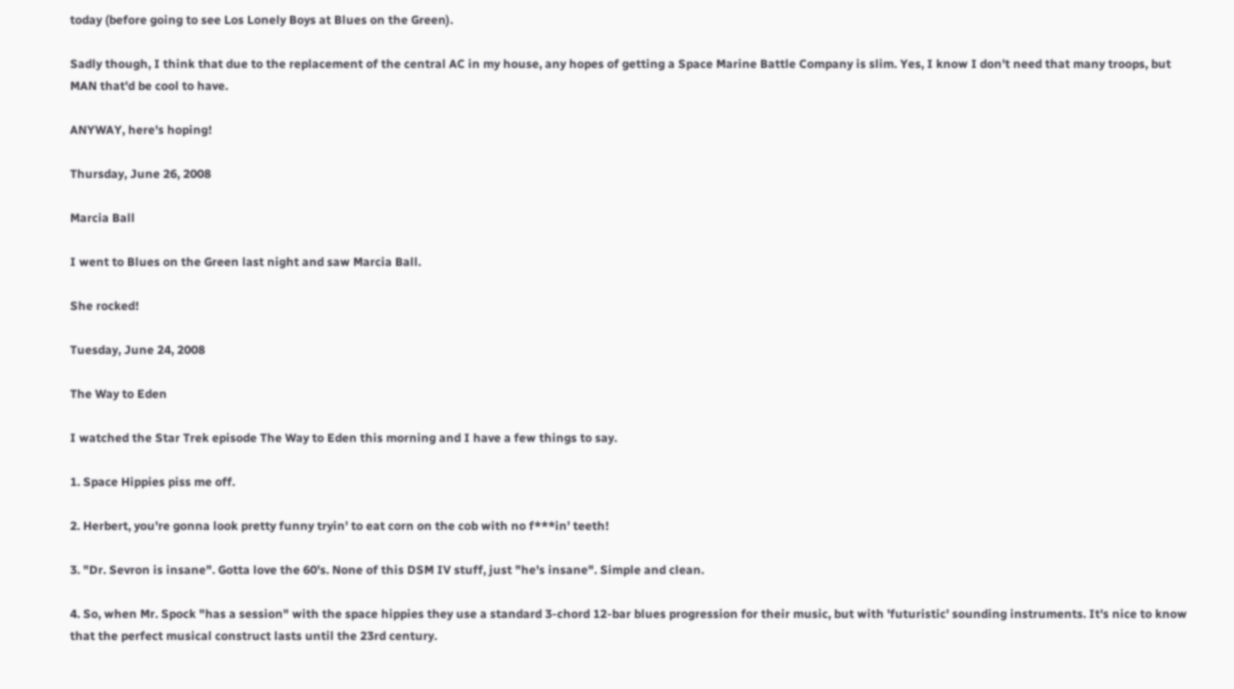today (before going to see Los Lonely Boys at Blues on the Green).

Sadly though, I think that due to the replacement of the central AC in my house, any hopes of getting a Space Marine Battle Company is slim. Yes, I know I don't need that many troops, but MAN that'd be cool to have.

ANYWAY, here's hoping!

Thursday, June 26, 2008

Marcia Ball

I went to Blues on the Green last night and saw Marcia Ball.

She rocked!

Tuesday, June 24, 2008

The Way to Eden

I watched the Star Trek episode The Way to Eden this morning and I have a few things to say.

1. Space Hippies piss me off.

2. Herbert, you're gonna look pretty funny tryin' to eat corn on the cob with no f***in' teeth!

3. "Dr. Sevron is insane". Gotta love the 60's. None of this DSM IV stuff, just "he's insane". Simple and clean.

4. So, when Mr. Spock "has a session" with the space hippies they use a standard 3-chord 12-bar blues progression for their music, but with 'futuristic' sounding instruments. It's nice to know that the perfect musical construct lasts until the 23rd century.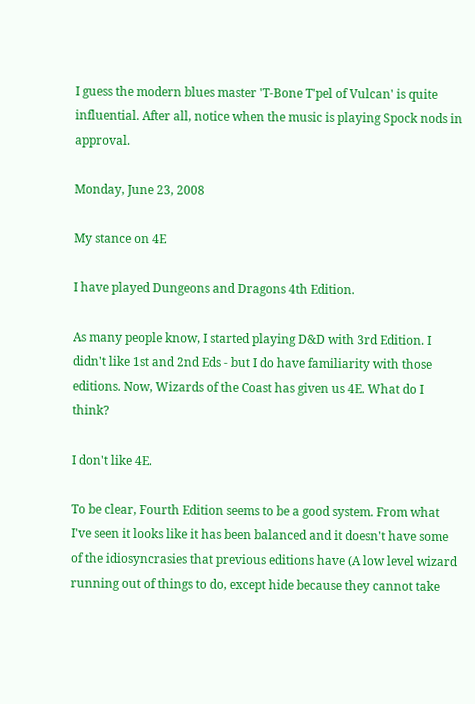I guess the modern blues master 'T-Bone T'pel of Vulcan' is quite influential. After all, notice when the music is playing Spock nods in approval.

Monday, June 23, 2008

My stance on 4E

I have played Dungeons and Dragons 4th Edition.

As many people know, I started playing D&D with 3rd Edition. I didn't like 1st and 2nd Eds - but I do have familiarity with those editions. Now, Wizards of the Coast has given us 4E. What do I think?

I don't like 4E.

To be clear, Fourth Edition seems to be a good system. From what I've seen it looks like it has been balanced and it doesn't have some of the idiosyncrasies that previous editions have (A low level wizard running out of things to do, except hide because they cannot take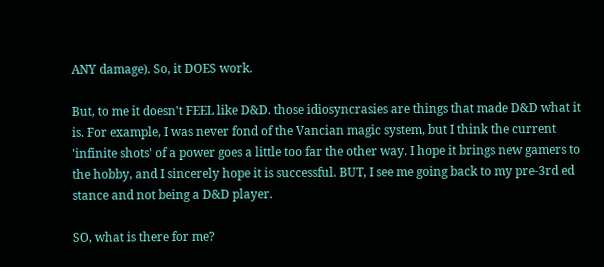ANY damage). So, it DOES work.

But, to me it doesn't FEEL like D&D. those idiosyncrasies are things that made D&D what it is. For example, I was never fond of the Vancian magic system, but I think the current 'infinite shots' of a power goes a little too far the other way. I hope it brings new gamers to the hobby, and I sincerely hope it is successful. BUT, I see me going back to my pre-3rd ed stance and not being a D&D player.

SO, what is there for me?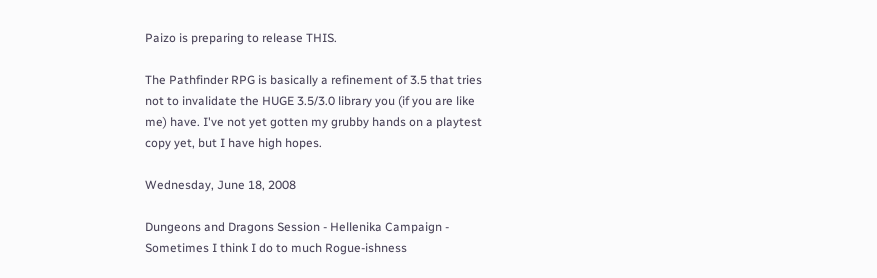Paizo is preparing to release THIS.

The Pathfinder RPG is basically a refinement of 3.5 that tries not to invalidate the HUGE 3.5/3.0 library you (if you are like me) have. I've not yet gotten my grubby hands on a playtest copy yet, but I have high hopes.

Wednesday, June 18, 2008

Dungeons and Dragons Session - Hellenika Campaign - Sometimes I think I do to much Rogue-ishness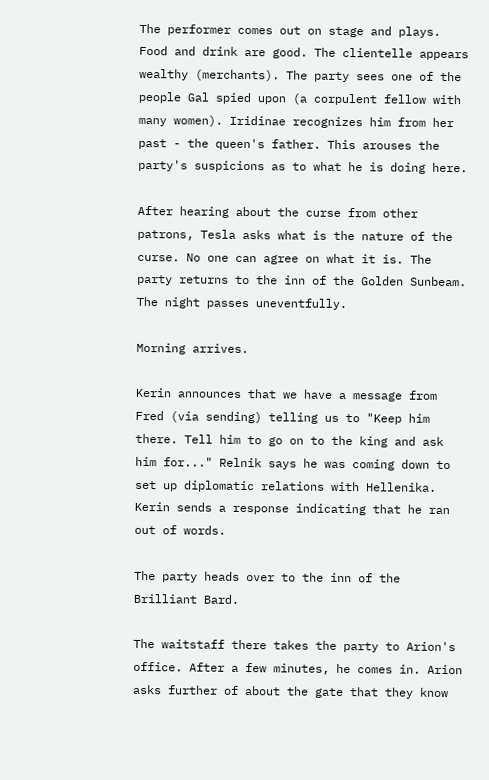The performer comes out on stage and plays. Food and drink are good. The clientelle appears wealthy (merchants). The party sees one of the people Gal spied upon (a corpulent fellow with many women). Iridinae recognizes him from her past - the queen's father. This arouses the party's suspicions as to what he is doing here.

After hearing about the curse from other patrons, Tesla asks what is the nature of the curse. No one can agree on what it is. The party returns to the inn of the Golden Sunbeam. The night passes uneventfully.

Morning arrives.

Kerin announces that we have a message from Fred (via sending) telling us to "Keep him there. Tell him to go on to the king and ask him for..." Relnik says he was coming down to set up diplomatic relations with Hellenika. Kerin sends a response indicating that he ran out of words.

The party heads over to the inn of the Brilliant Bard.

The waitstaff there takes the party to Arion's office. After a few minutes, he comes in. Arion asks further of about the gate that they know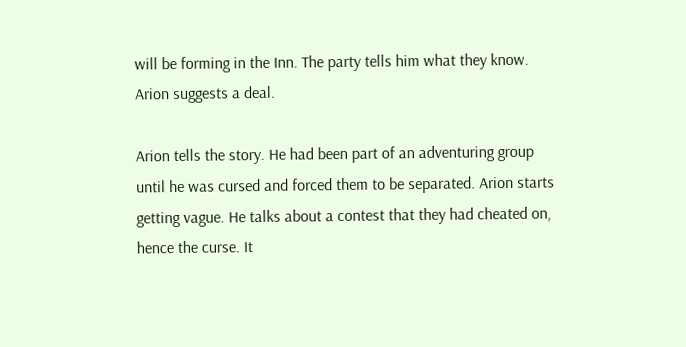will be forming in the Inn. The party tells him what they know. Arion suggests a deal.

Arion tells the story. He had been part of an adventuring group until he was cursed and forced them to be separated. Arion starts getting vague. He talks about a contest that they had cheated on, hence the curse. It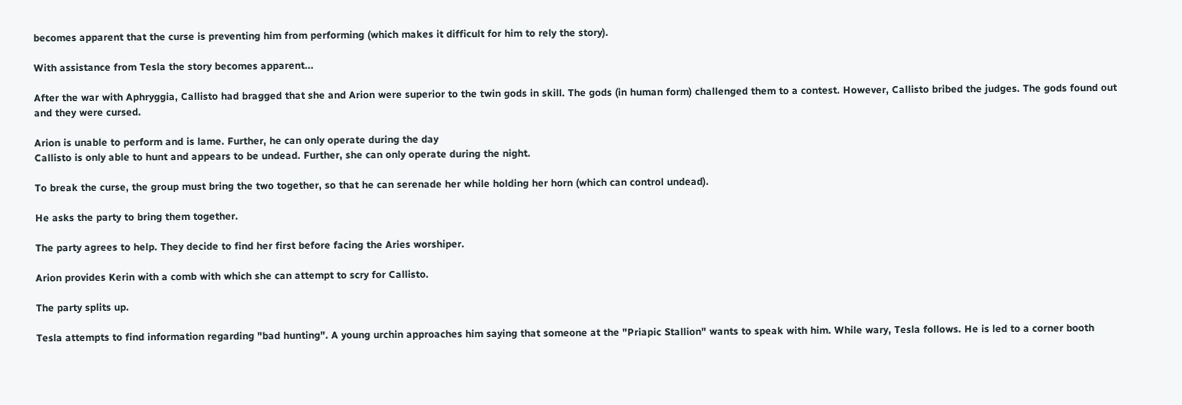becomes apparent that the curse is preventing him from performing (which makes it difficult for him to rely the story).

With assistance from Tesla the story becomes apparent...

After the war with Aphryggia, Callisto had bragged that she and Arion were superior to the twin gods in skill. The gods (in human form) challenged them to a contest. However, Callisto bribed the judges. The gods found out and they were cursed.

Arion is unable to perform and is lame. Further, he can only operate during the day
Callisto is only able to hunt and appears to be undead. Further, she can only operate during the night.

To break the curse, the group must bring the two together, so that he can serenade her while holding her horn (which can control undead).

He asks the party to bring them together.

The party agrees to help. They decide to find her first before facing the Aries worshiper.

Arion provides Kerin with a comb with which she can attempt to scry for Callisto.

The party splits up.

Tesla attempts to find information regarding "bad hunting". A young urchin approaches him saying that someone at the "Priapic Stallion" wants to speak with him. While wary, Tesla follows. He is led to a corner booth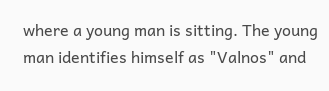where a young man is sitting. The young man identifies himself as "Valnos" and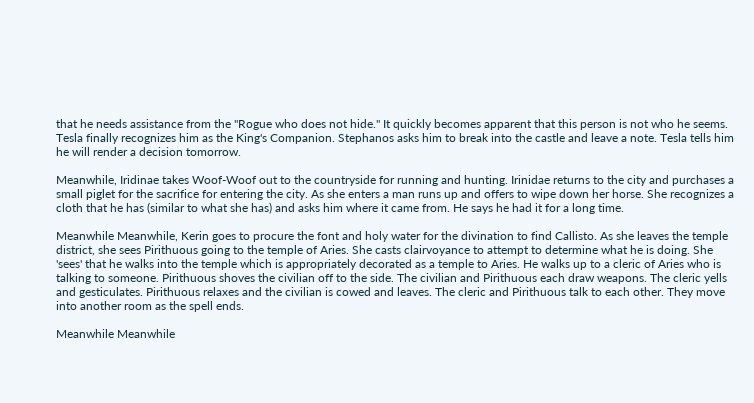that he needs assistance from the "Rogue who does not hide." It quickly becomes apparent that this person is not who he seems. Tesla finally recognizes him as the King's Companion. Stephanos asks him to break into the castle and leave a note. Tesla tells him he will render a decision tomorrow.

Meanwhile, Iridinae takes Woof-Woof out to the countryside for running and hunting. Irinidae returns to the city and purchases a small piglet for the sacrifice for entering the city. As she enters a man runs up and offers to wipe down her horse. She recognizes a cloth that he has (similar to what she has) and asks him where it came from. He says he had it for a long time.

Meanwhile Meanwhile, Kerin goes to procure the font and holy water for the divination to find Callisto. As she leaves the temple district, she sees Pirithuous going to the temple of Aries. She casts clairvoyance to attempt to determine what he is doing. She 'sees' that he walks into the temple which is appropriately decorated as a temple to Aries. He walks up to a cleric of Aries who is talking to someone. Pirithuous shoves the civilian off to the side. The civilian and Pirithuous each draw weapons. The cleric yells and gesticulates. Pirithuous relaxes and the civilian is cowed and leaves. The cleric and Pirithuous talk to each other. They move into another room as the spell ends.

Meanwhile Meanwhile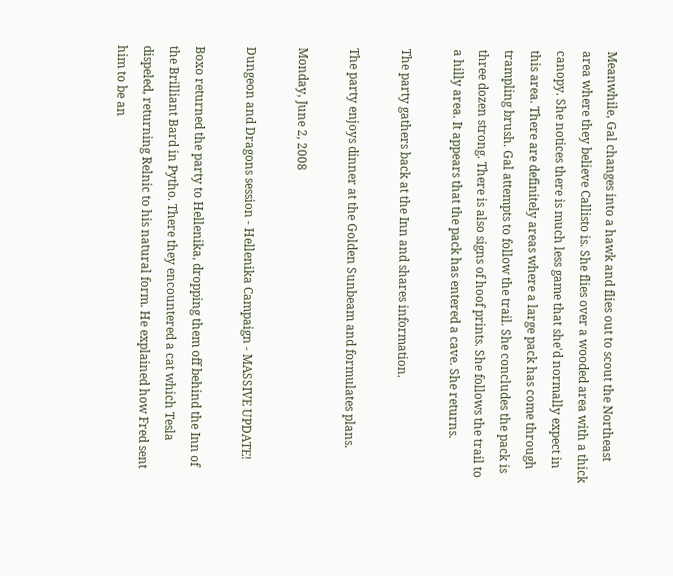Meanwhile, Gal changes into a hawk and flies out to scout the Northeast area where they believe Callisto is. She flies over a wooded area with a thick canopy. She notices there is much less game that she'd normally expect in this area. There are definitely areas where a large pack has come through trampling brush. Gal attempts to follow the trail. She concludes the pack is three dozen strong. There is also signs of hoof prints. She follows the trail to a hilly area. It appears that the pack has entered a cave. She returns.

The party gathers back at the Inn and shares information.

The party enjoys dinner at the Golden Sunbeam and formulates plans.

Monday, June 2, 2008

Dungeon and Dragons session - Hellenika Campaign - MASSIVE UPDATE!

Boxo returned the party to Hellenika, dropping them off behind the Inn of the Brilliant Bard in Pytho. There they encountered a cat which Tesla dispeled, returning Relnic to his natural form. He explained how Fred sent him to be an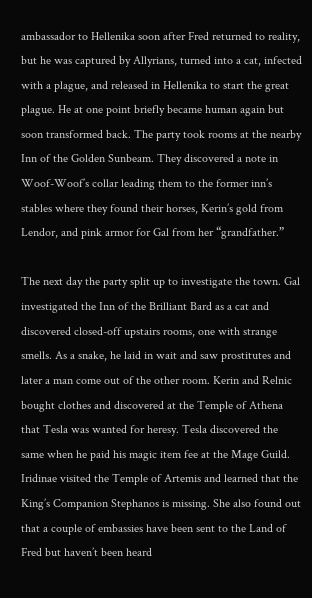ambassador to Hellenika soon after Fred returned to reality, but he was captured by Allyrians, turned into a cat, infected with a plague, and released in Hellenika to start the great plague. He at one point briefly became human again but soon transformed back. The party took rooms at the nearby Inn of the Golden Sunbeam. They discovered a note in Woof-Woof’s collar leading them to the former inn’s stables where they found their horses, Kerin’s gold from Lendor, and pink armor for Gal from her “grandfather.”

The next day the party split up to investigate the town. Gal investigated the Inn of the Brilliant Bard as a cat and discovered closed-off upstairs rooms, one with strange smells. As a snake, he laid in wait and saw prostitutes and later a man come out of the other room. Kerin and Relnic bought clothes and discovered at the Temple of Athena that Tesla was wanted for heresy. Tesla discovered the same when he paid his magic item fee at the Mage Guild. Iridinae visited the Temple of Artemis and learned that the King’s Companion Stephanos is missing. She also found out that a couple of embassies have been sent to the Land of Fred but haven’t been heard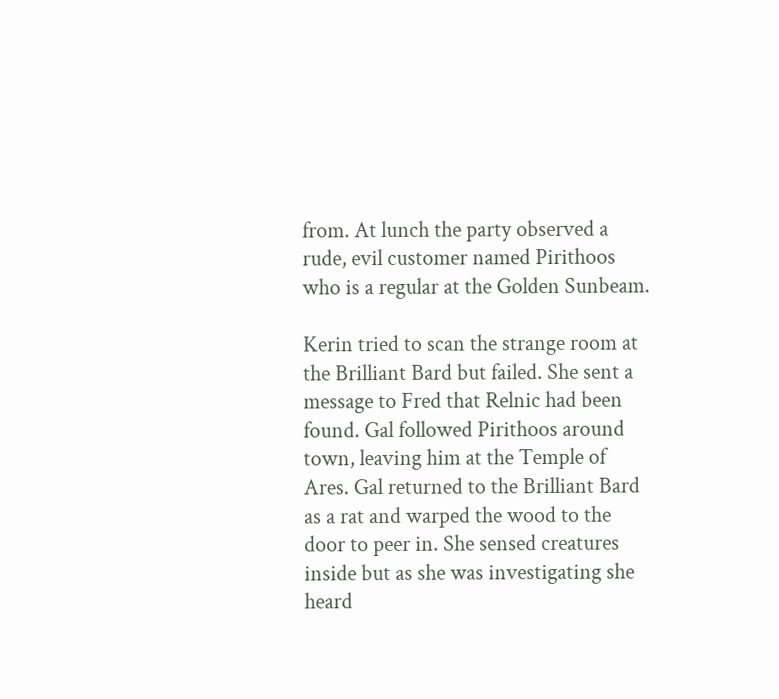from. At lunch the party observed a rude, evil customer named Pirithoos who is a regular at the Golden Sunbeam.

Kerin tried to scan the strange room at the Brilliant Bard but failed. She sent a message to Fred that Relnic had been found. Gal followed Pirithoos around town, leaving him at the Temple of Ares. Gal returned to the Brilliant Bard as a rat and warped the wood to the door to peer in. She sensed creatures inside but as she was investigating she heard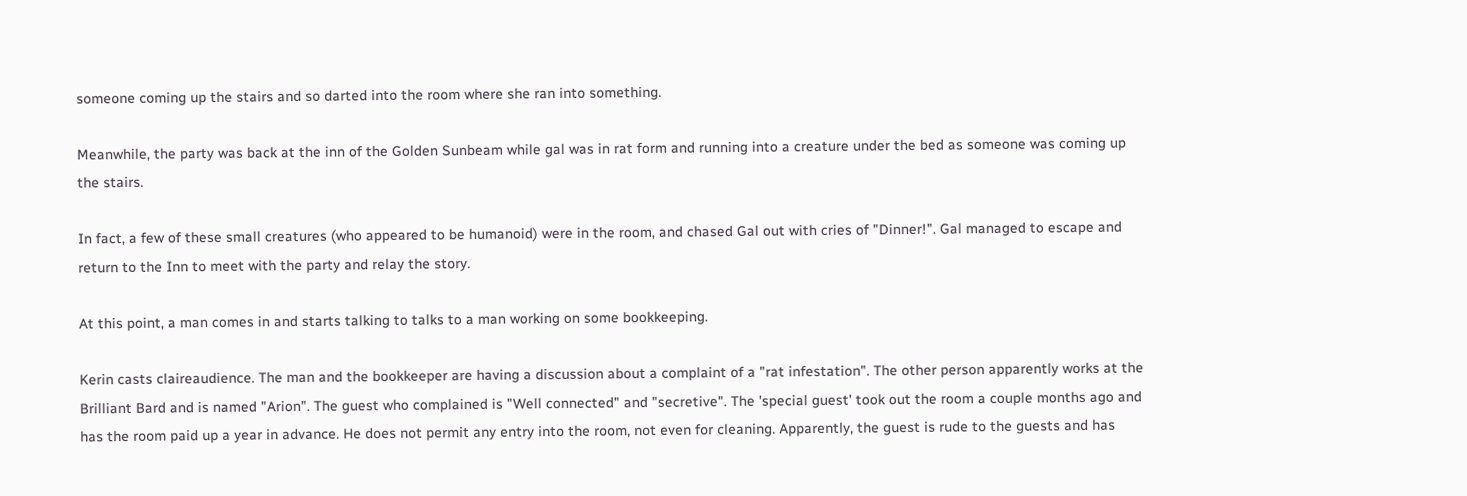someone coming up the stairs and so darted into the room where she ran into something.

Meanwhile, the party was back at the inn of the Golden Sunbeam while gal was in rat form and running into a creature under the bed as someone was coming up the stairs.

In fact, a few of these small creatures (who appeared to be humanoid) were in the room, and chased Gal out with cries of "Dinner!". Gal managed to escape and return to the Inn to meet with the party and relay the story.

At this point, a man comes in and starts talking to talks to a man working on some bookkeeping.

Kerin casts claireaudience. The man and the bookkeeper are having a discussion about a complaint of a "rat infestation". The other person apparently works at the Brilliant Bard and is named "Arion". The guest who complained is "Well connected" and "secretive". The 'special guest' took out the room a couple months ago and has the room paid up a year in advance. He does not permit any entry into the room, not even for cleaning. Apparently, the guest is rude to the guests and has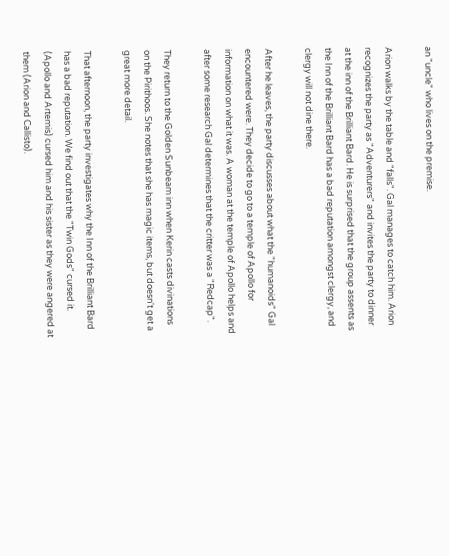an "uncle" who lives on the premise.

Arion walks by the table and "falls". Gal manages to catch him. Arion recognizes the party as "Adventurers" and invites the party to dinner at the inn of the Brilliant Bard. He is surprised that the group assents as the Inn of the Brilliant Bard has a bad reputation amongst clergy, and clergy will not dine there.

After he leaves, the party discusses about what the "humanoids" Gal encountered were. They decide to go to a temple of Apollo for information on what it was. A woman at the temple of Apollo helps and after some research Gal determines that the critter was a "Redcap".

They return to the Golden Sunbeam inn when Kerin casts divinations on the Pirithoos. She notes that she has magic items, but doesn't get a great more detail.

That afternoon, the party investigates why the Inn of the Brilliant Bard has a bad reputation. We find out that the "Twin Gods" cursed it. (Apollo and Artemis) cursed him and his sister as they were angered at them (Arion and Callisto).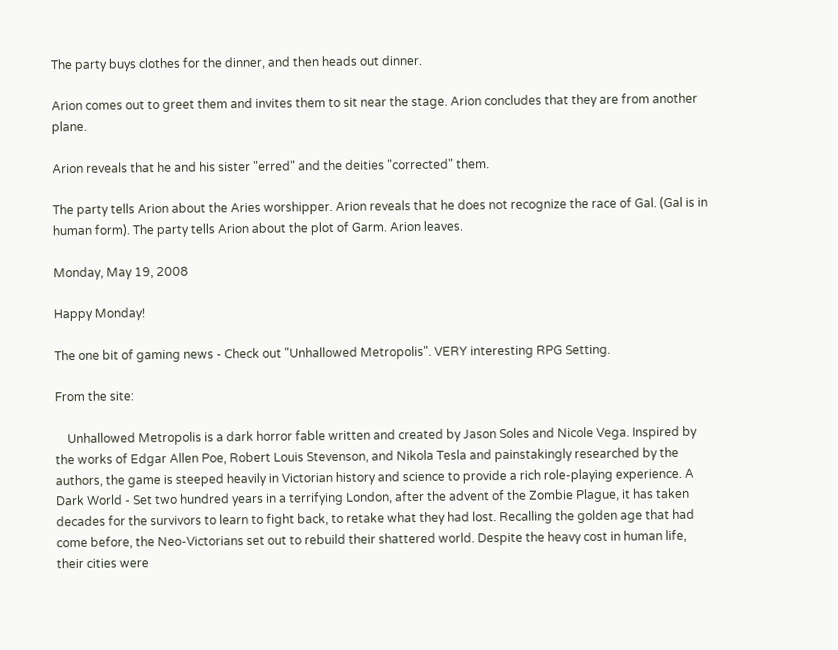The party buys clothes for the dinner, and then heads out dinner.

Arion comes out to greet them and invites them to sit near the stage. Arion concludes that they are from another plane.

Arion reveals that he and his sister "erred" and the deities "corrected" them.

The party tells Arion about the Aries worshipper. Arion reveals that he does not recognize the race of Gal. (Gal is in human form). The party tells Arion about the plot of Garm. Arion leaves.

Monday, May 19, 2008

Happy Monday!

The one bit of gaming news - Check out "Unhallowed Metropolis". VERY interesting RPG Setting.

From the site:

    Unhallowed Metropolis is a dark horror fable written and created by Jason Soles and Nicole Vega. Inspired by the works of Edgar Allen Poe, Robert Louis Stevenson, and Nikola Tesla and painstakingly researched by the authors, the game is steeped heavily in Victorian history and science to provide a rich role-playing experience. A Dark World - Set two hundred years in a terrifying London, after the advent of the Zombie Plague, it has taken decades for the survivors to learn to fight back, to retake what they had lost. Recalling the golden age that had come before, the Neo-Victorians set out to rebuild their shattered world. Despite the heavy cost in human life, their cities were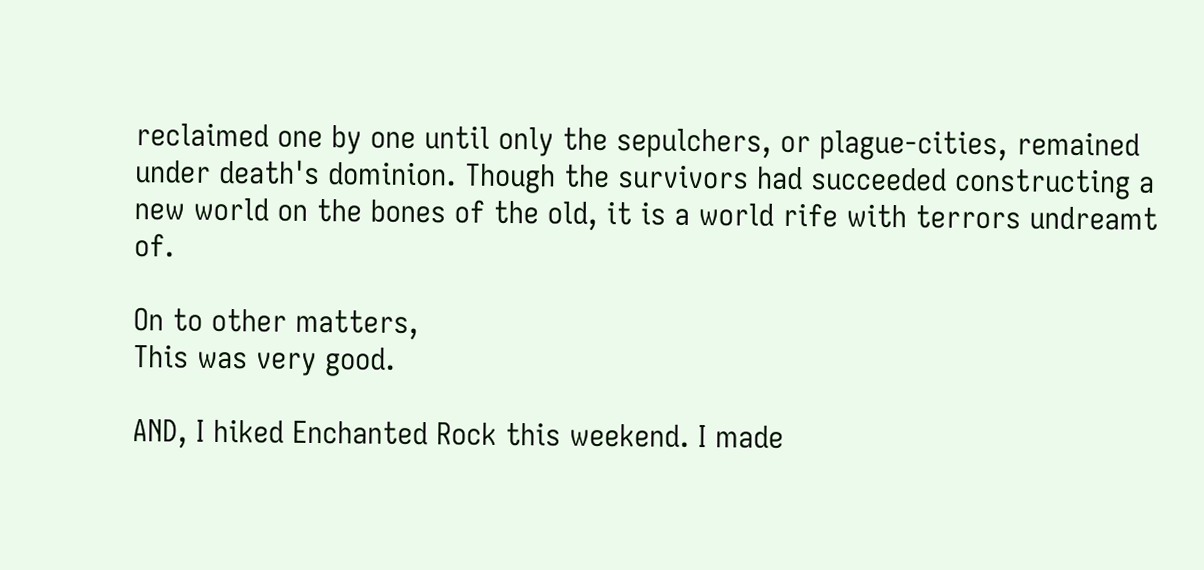reclaimed one by one until only the sepulchers, or plague-cities, remained under death's dominion. Though the survivors had succeeded constructing a new world on the bones of the old, it is a world rife with terrors undreamt of.

On to other matters,
This was very good.

AND, I hiked Enchanted Rock this weekend. I made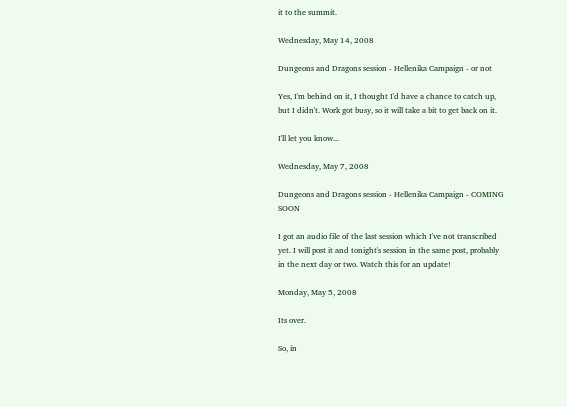it to the summit.

Wednesday, May 14, 2008

Dungeons and Dragons session - Hellenika Campaign - or not

Yes, I'm behind on it, I thought I'd have a chance to catch up, but I didn't. Work got busy, so it will take a bit to get back on it.

I'll let you know...

Wednesday, May 7, 2008

Dungeons and Dragons session - Hellenika Campaign - COMING SOON

I got an audio file of the last session which I've not transcribed yet. I will post it and tonight's session in the same post, probably in the next day or two. Watch this for an update!

Monday, May 5, 2008

Its over.

So, in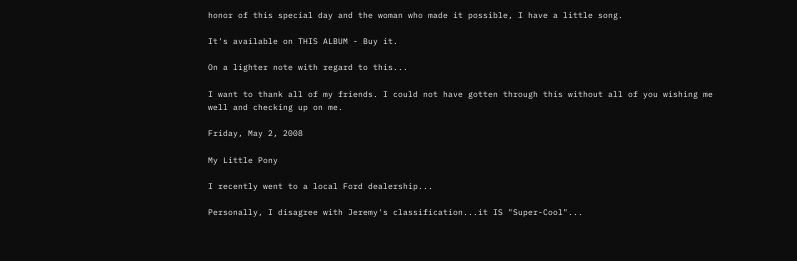honor of this special day and the woman who made it possible, I have a little song.

It's available on THIS ALBUM - Buy it.

On a lighter note with regard to this...

I want to thank all of my friends. I could not have gotten through this without all of you wishing me well and checking up on me.

Friday, May 2, 2008

My Little Pony

I recently went to a local Ford dealership...

Personally, I disagree with Jeremy's classification...it IS "Super-Cool"...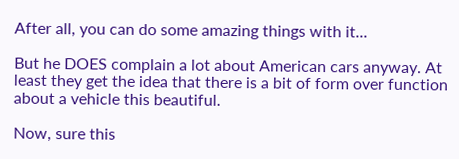After all, you can do some amazing things with it...

But he DOES complain a lot about American cars anyway. At least they get the idea that there is a bit of form over function about a vehicle this beautiful.

Now, sure this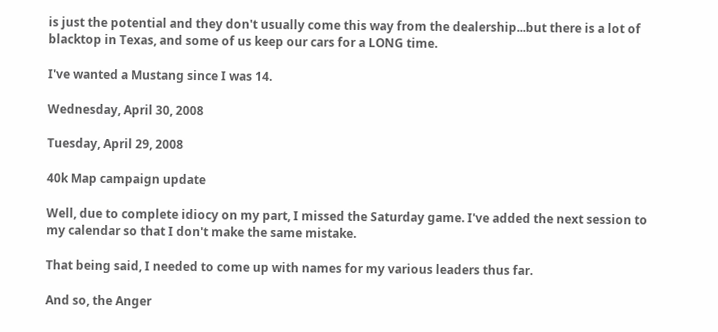is just the potential and they don't usually come this way from the dealership...but there is a lot of blacktop in Texas, and some of us keep our cars for a LONG time.

I've wanted a Mustang since I was 14.

Wednesday, April 30, 2008

Tuesday, April 29, 2008

40k Map campaign update

Well, due to complete idiocy on my part, I missed the Saturday game. I've added the next session to my calendar so that I don't make the same mistake.

That being said, I needed to come up with names for my various leaders thus far.

And so, the Anger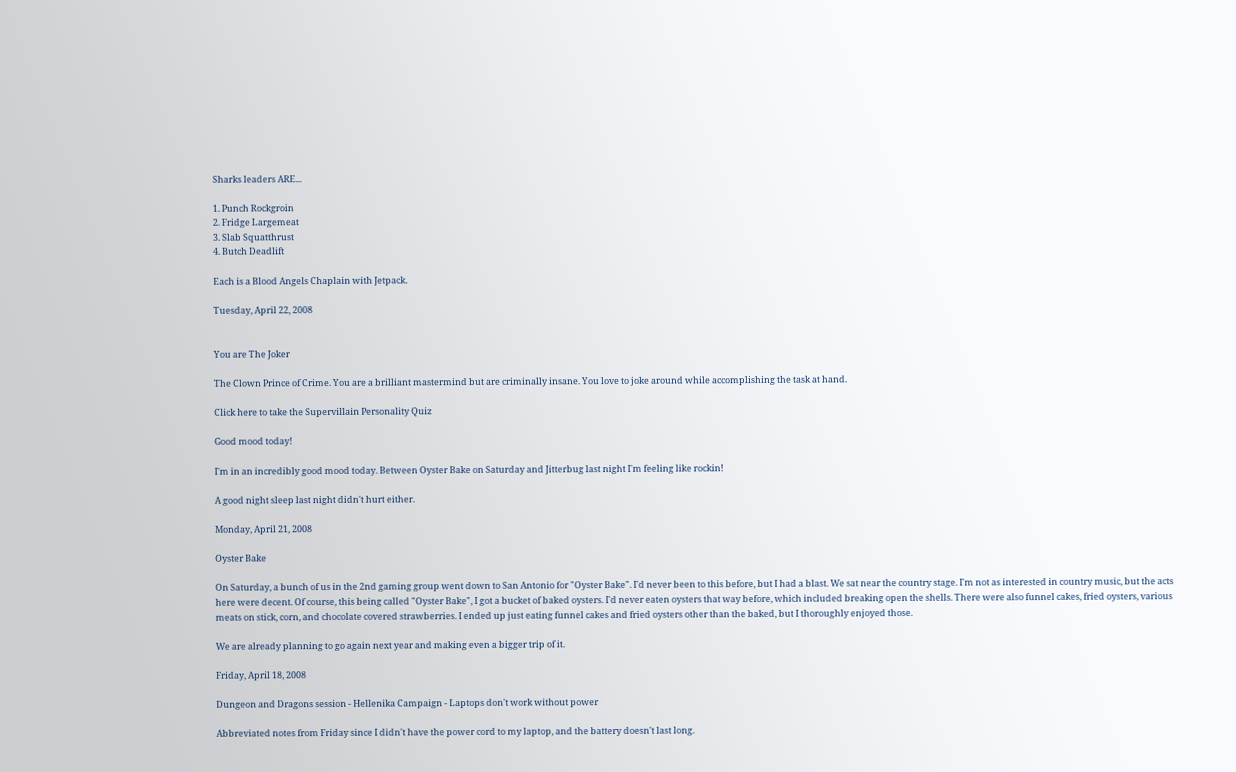Sharks leaders ARE...

1. Punch Rockgroin
2. Fridge Largemeat
3. Slab Squatthrust
4. Butch Deadlift

Each is a Blood Angels Chaplain with Jetpack.

Tuesday, April 22, 2008


You are The Joker

The Clown Prince of Crime. You are a brilliant mastermind but are criminally insane. You love to joke around while accomplishing the task at hand.

Click here to take the Supervillain Personality Quiz

Good mood today!

I'm in an incredibly good mood today. Between Oyster Bake on Saturday and Jitterbug last night I'm feeling like rockin!

A good night sleep last night didn't hurt either.

Monday, April 21, 2008

Oyster Bake

On Saturday, a bunch of us in the 2nd gaming group went down to San Antonio for "Oyster Bake". I'd never been to this before, but I had a blast. We sat near the country stage. I'm not as interested in country music, but the acts here were decent. Of course, this being called "Oyster Bake", I got a bucket of baked oysters. I'd never eaten oysters that way before, which included breaking open the shells. There were also funnel cakes, fried oysters, various meats on stick, corn, and chocolate covered strawberries. I ended up just eating funnel cakes and fried oysters other than the baked, but I thoroughly enjoyed those.

We are already planning to go again next year and making even a bigger trip of it.

Friday, April 18, 2008

Dungeon and Dragons session - Hellenika Campaign - Laptops don't work without power

Abbreviated notes from Friday since I didn't have the power cord to my laptop, and the battery doesn't last long.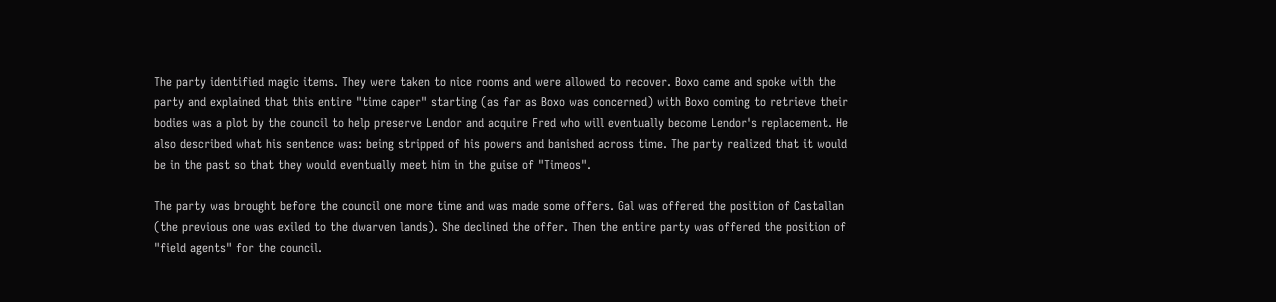The party identified magic items. They were taken to nice rooms and were allowed to recover. Boxo came and spoke with the party and explained that this entire "time caper" starting (as far as Boxo was concerned) with Boxo coming to retrieve their bodies was a plot by the council to help preserve Lendor and acquire Fred who will eventually become Lendor's replacement. He also described what his sentence was: being stripped of his powers and banished across time. The party realized that it would be in the past so that they would eventually meet him in the guise of "Timeos".

The party was brought before the council one more time and was made some offers. Gal was offered the position of Castallan (the previous one was exiled to the dwarven lands). She declined the offer. Then the entire party was offered the position of "field agents" for the council.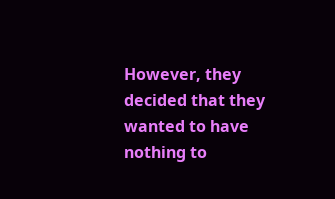However, they decided that they wanted to have nothing to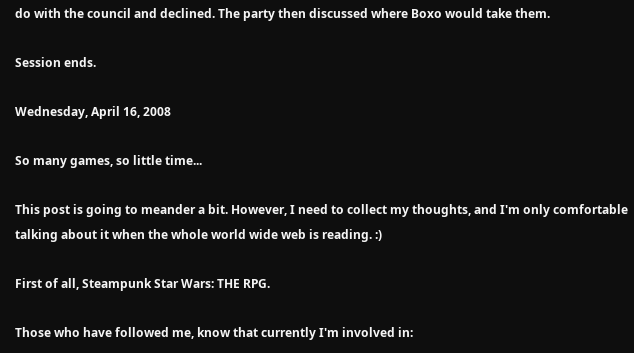do with the council and declined. The party then discussed where Boxo would take them.

Session ends.

Wednesday, April 16, 2008

So many games, so little time...

This post is going to meander a bit. However, I need to collect my thoughts, and I'm only comfortable talking about it when the whole world wide web is reading. :)

First of all, Steampunk Star Wars: THE RPG.

Those who have followed me, know that currently I'm involved in: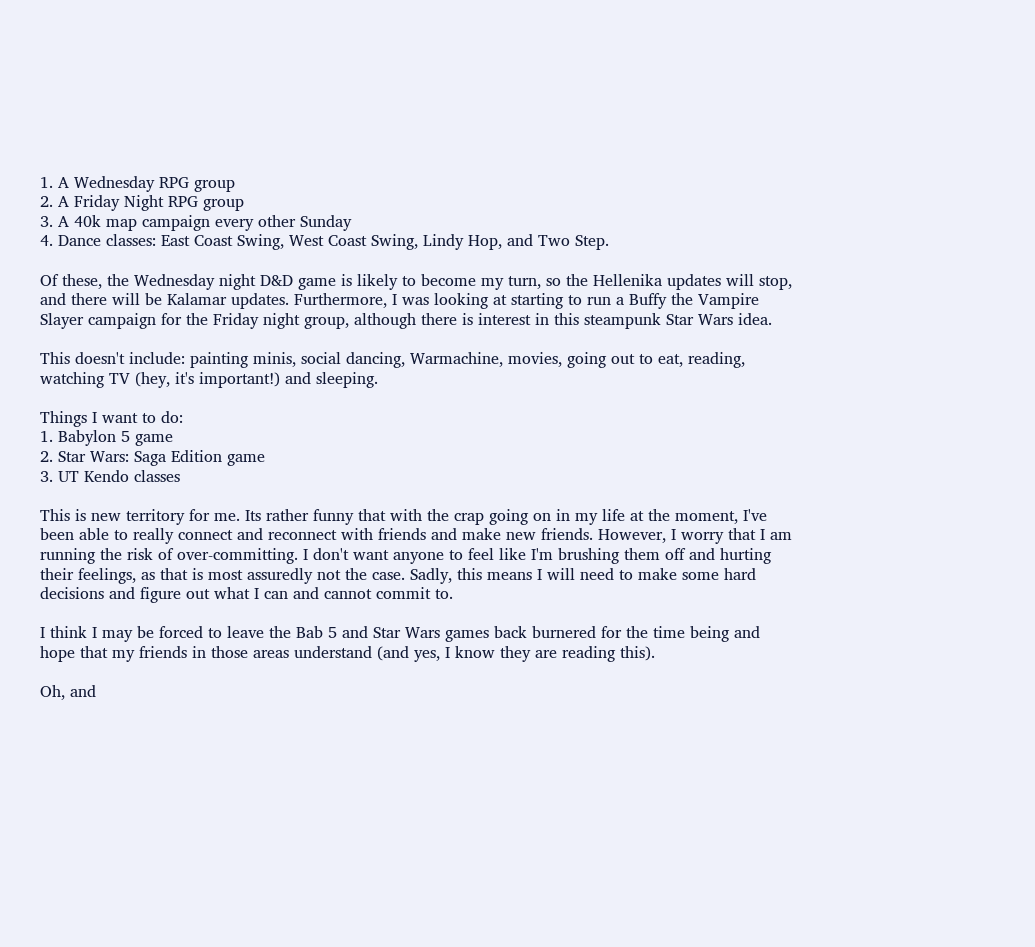1. A Wednesday RPG group
2. A Friday Night RPG group
3. A 40k map campaign every other Sunday
4. Dance classes: East Coast Swing, West Coast Swing, Lindy Hop, and Two Step.

Of these, the Wednesday night D&D game is likely to become my turn, so the Hellenika updates will stop, and there will be Kalamar updates. Furthermore, I was looking at starting to run a Buffy the Vampire Slayer campaign for the Friday night group, although there is interest in this steampunk Star Wars idea.

This doesn't include: painting minis, social dancing, Warmachine, movies, going out to eat, reading, watching TV (hey, it's important!) and sleeping.

Things I want to do:
1. Babylon 5 game
2. Star Wars: Saga Edition game
3. UT Kendo classes

This is new territory for me. Its rather funny that with the crap going on in my life at the moment, I've been able to really connect and reconnect with friends and make new friends. However, I worry that I am running the risk of over-committing. I don't want anyone to feel like I'm brushing them off and hurting their feelings, as that is most assuredly not the case. Sadly, this means I will need to make some hard decisions and figure out what I can and cannot commit to.

I think I may be forced to leave the Bab 5 and Star Wars games back burnered for the time being and hope that my friends in those areas understand (and yes, I know they are reading this).

Oh, and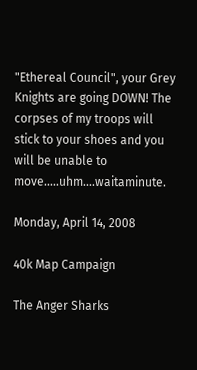"Ethereal Council", your Grey Knights are going DOWN! The corpses of my troops will stick to your shoes and you will be unable to move.....uhm....waitaminute.

Monday, April 14, 2008

40k Map Campaign

The Anger Sharks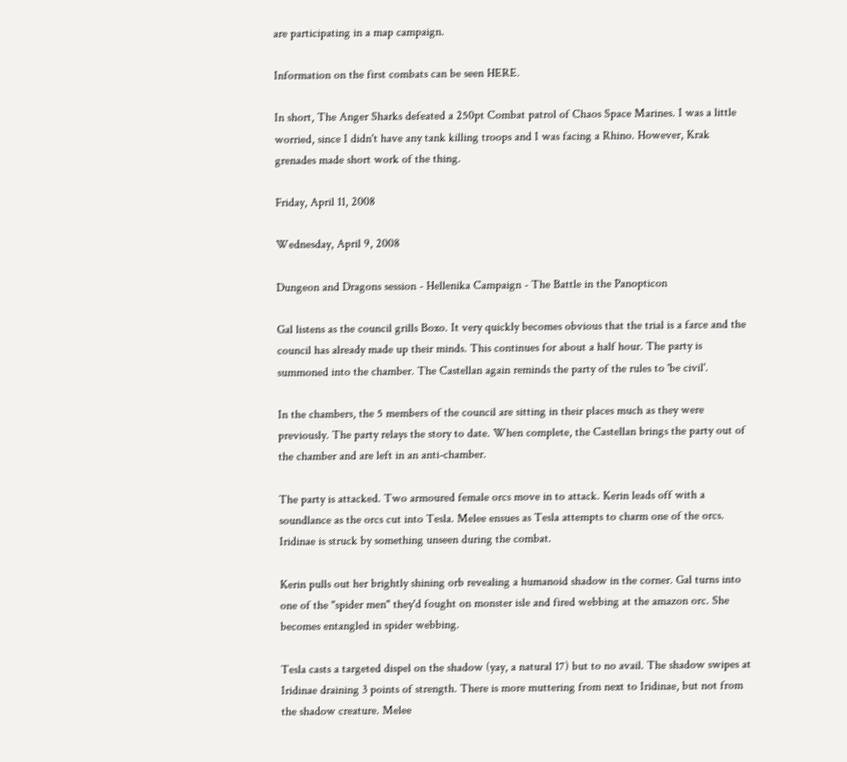are participating in a map campaign.

Information on the first combats can be seen HERE.

In short, The Anger Sharks defeated a 250pt Combat patrol of Chaos Space Marines. I was a little worried, since I didn't have any tank killing troops and I was facing a Rhino. However, Krak grenades made short work of the thing.

Friday, April 11, 2008

Wednesday, April 9, 2008

Dungeon and Dragons session - Hellenika Campaign - The Battle in the Panopticon

Gal listens as the council grills Boxo. It very quickly becomes obvious that the trial is a farce and the council has already made up their minds. This continues for about a half hour. The party is summoned into the chamber. The Castellan again reminds the party of the rules to 'be civil'.

In the chambers, the 5 members of the council are sitting in their places much as they were previously. The party relays the story to date. When complete, the Castellan brings the party out of the chamber and are left in an anti-chamber.

The party is attacked. Two armoured female orcs move in to attack. Kerin leads off with a soundlance as the orcs cut into Tesla. Melee ensues as Tesla attempts to charm one of the orcs. Iridinae is struck by something unseen during the combat.

Kerin pulls out her brightly shining orb revealing a humanoid shadow in the corner. Gal turns into one of the "spider men" they'd fought on monster isle and fired webbing at the amazon orc. She becomes entangled in spider webbing.

Tesla casts a targeted dispel on the shadow (yay, a natural 17) but to no avail. The shadow swipes at Iridinae draining 3 points of strength. There is more muttering from next to Iridinae, but not from the shadow creature. Melee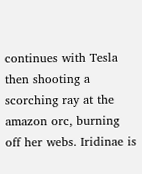continues with Tesla then shooting a scorching ray at the amazon orc, burning off her webs. Iridinae is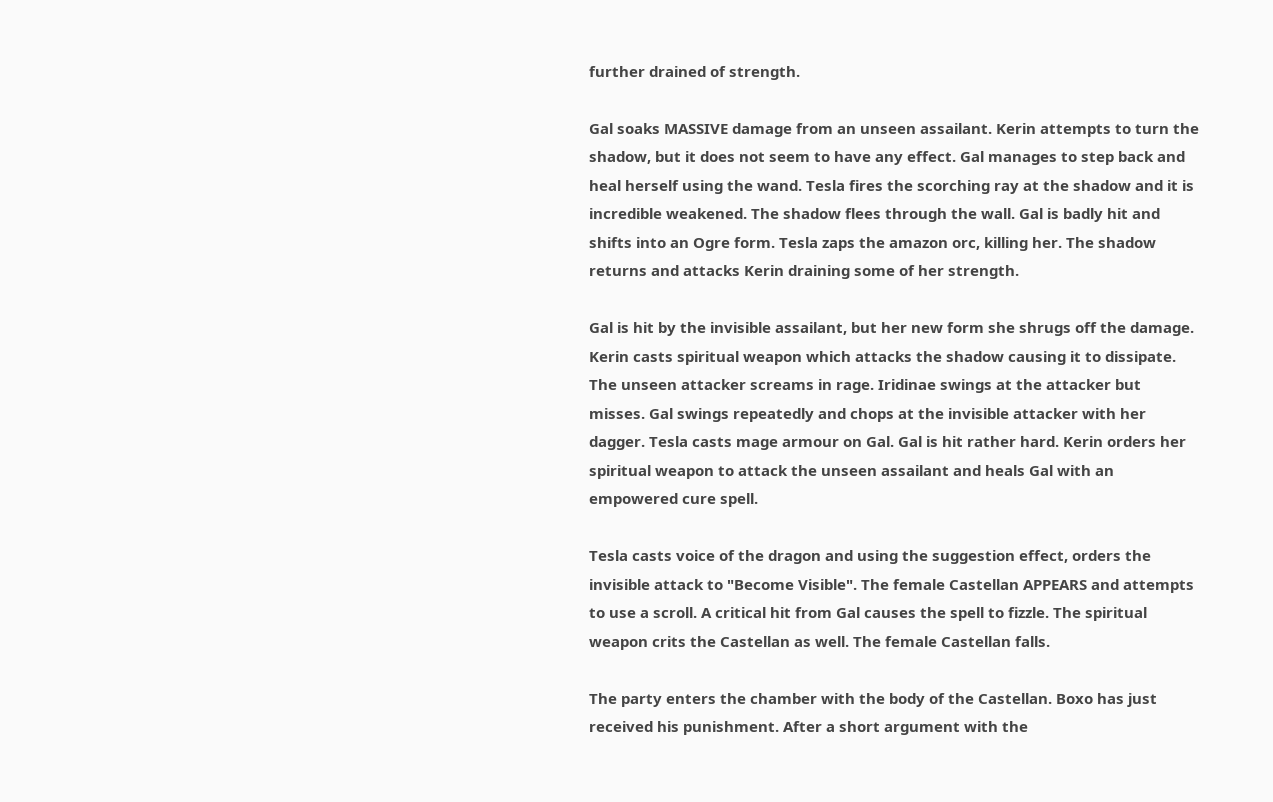further drained of strength.

Gal soaks MASSIVE damage from an unseen assailant. Kerin attempts to turn the shadow, but it does not seem to have any effect. Gal manages to step back and heal herself using the wand. Tesla fires the scorching ray at the shadow and it is incredible weakened. The shadow flees through the wall. Gal is badly hit and shifts into an Ogre form. Tesla zaps the amazon orc, killing her. The shadow returns and attacks Kerin draining some of her strength.

Gal is hit by the invisible assailant, but her new form she shrugs off the damage. Kerin casts spiritual weapon which attacks the shadow causing it to dissipate. The unseen attacker screams in rage. Iridinae swings at the attacker but misses. Gal swings repeatedly and chops at the invisible attacker with her dagger. Tesla casts mage armour on Gal. Gal is hit rather hard. Kerin orders her spiritual weapon to attack the unseen assailant and heals Gal with an empowered cure spell.

Tesla casts voice of the dragon and using the suggestion effect, orders the invisible attack to "Become Visible". The female Castellan APPEARS and attempts to use a scroll. A critical hit from Gal causes the spell to fizzle. The spiritual weapon crits the Castellan as well. The female Castellan falls.

The party enters the chamber with the body of the Castellan. Boxo has just received his punishment. After a short argument with the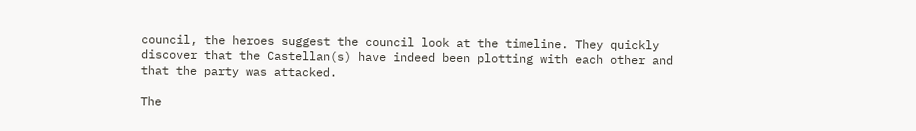council, the heroes suggest the council look at the timeline. They quickly discover that the Castellan(s) have indeed been plotting with each other and that the party was attacked.

The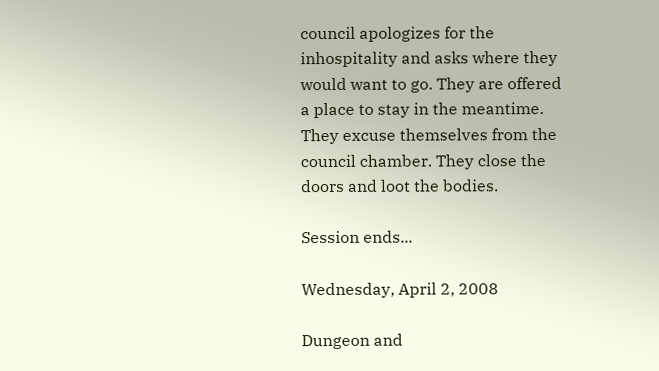council apologizes for the inhospitality and asks where they would want to go. They are offered a place to stay in the meantime. They excuse themselves from the council chamber. They close the doors and loot the bodies.

Session ends...

Wednesday, April 2, 2008

Dungeon and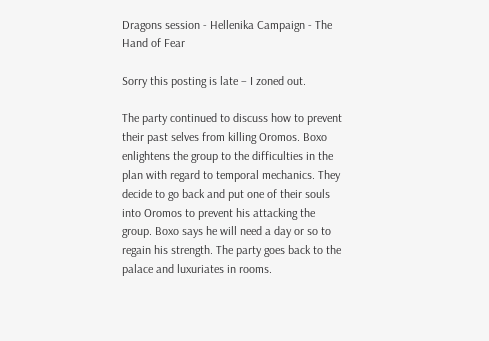Dragons session - Hellenika Campaign - The Hand of Fear

Sorry this posting is late – I zoned out.

The party continued to discuss how to prevent their past selves from killing Oromos. Boxo enlightens the group to the difficulties in the plan with regard to temporal mechanics. They decide to go back and put one of their souls into Oromos to prevent his attacking the group. Boxo says he will need a day or so to regain his strength. The party goes back to the palace and luxuriates in rooms.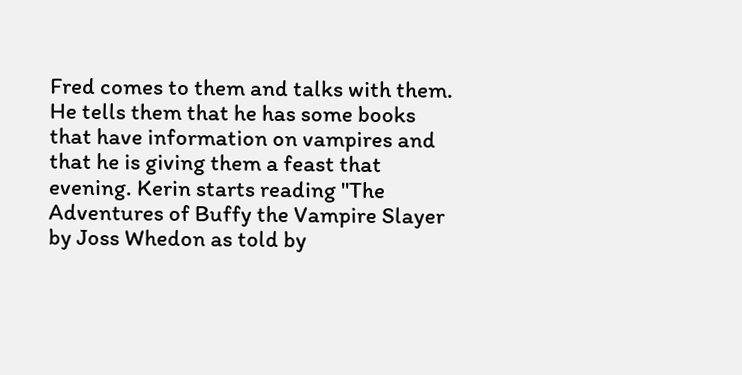Fred comes to them and talks with them. He tells them that he has some books that have information on vampires and that he is giving them a feast that evening. Kerin starts reading "The Adventures of Buffy the Vampire Slayer by Joss Whedon as told by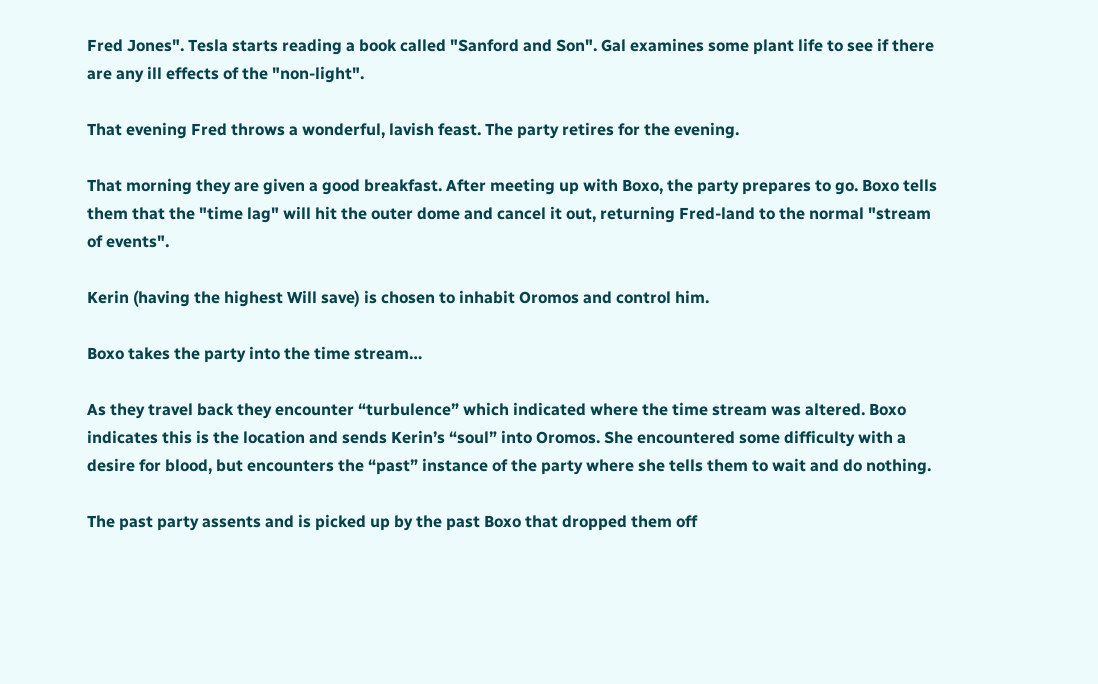Fred Jones". Tesla starts reading a book called "Sanford and Son". Gal examines some plant life to see if there are any ill effects of the "non-light".

That evening Fred throws a wonderful, lavish feast. The party retires for the evening.

That morning they are given a good breakfast. After meeting up with Boxo, the party prepares to go. Boxo tells them that the "time lag" will hit the outer dome and cancel it out, returning Fred-land to the normal "stream of events".

Kerin (having the highest Will save) is chosen to inhabit Oromos and control him.

Boxo takes the party into the time stream…

As they travel back they encounter “turbulence” which indicated where the time stream was altered. Boxo indicates this is the location and sends Kerin’s “soul” into Oromos. She encountered some difficulty with a desire for blood, but encounters the “past” instance of the party where she tells them to wait and do nothing.

The past party assents and is picked up by the past Boxo that dropped them off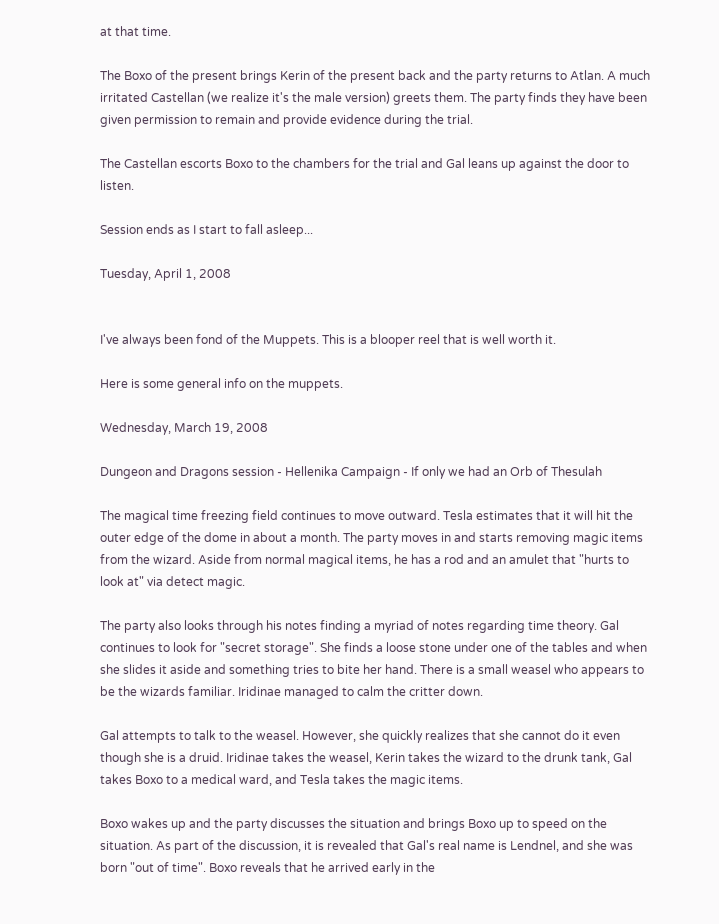at that time.

The Boxo of the present brings Kerin of the present back and the party returns to Atlan. A much irritated Castellan (we realize it's the male version) greets them. The party finds they have been given permission to remain and provide evidence during the trial.

The Castellan escorts Boxo to the chambers for the trial and Gal leans up against the door to listen.

Session ends as I start to fall asleep...

Tuesday, April 1, 2008


I've always been fond of the Muppets. This is a blooper reel that is well worth it.

Here is some general info on the muppets.

Wednesday, March 19, 2008

Dungeon and Dragons session - Hellenika Campaign - If only we had an Orb of Thesulah

The magical time freezing field continues to move outward. Tesla estimates that it will hit the outer edge of the dome in about a month. The party moves in and starts removing magic items from the wizard. Aside from normal magical items, he has a rod and an amulet that "hurts to look at" via detect magic.

The party also looks through his notes finding a myriad of notes regarding time theory. Gal continues to look for "secret storage". She finds a loose stone under one of the tables and when she slides it aside and something tries to bite her hand. There is a small weasel who appears to be the wizards familiar. Iridinae managed to calm the critter down.

Gal attempts to talk to the weasel. However, she quickly realizes that she cannot do it even though she is a druid. Iridinae takes the weasel, Kerin takes the wizard to the drunk tank, Gal takes Boxo to a medical ward, and Tesla takes the magic items.

Boxo wakes up and the party discusses the situation and brings Boxo up to speed on the situation. As part of the discussion, it is revealed that Gal's real name is Lendnel, and she was born "out of time". Boxo reveals that he arrived early in the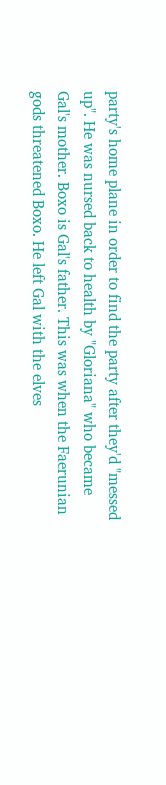party's home plane in order to find the party after they'd "messed up". He was nursed back to health by "Gloriana" who became Gal's mother. Boxo is Gal's father. This was when the Faerunian gods threatened Boxo. He left Gal with the elves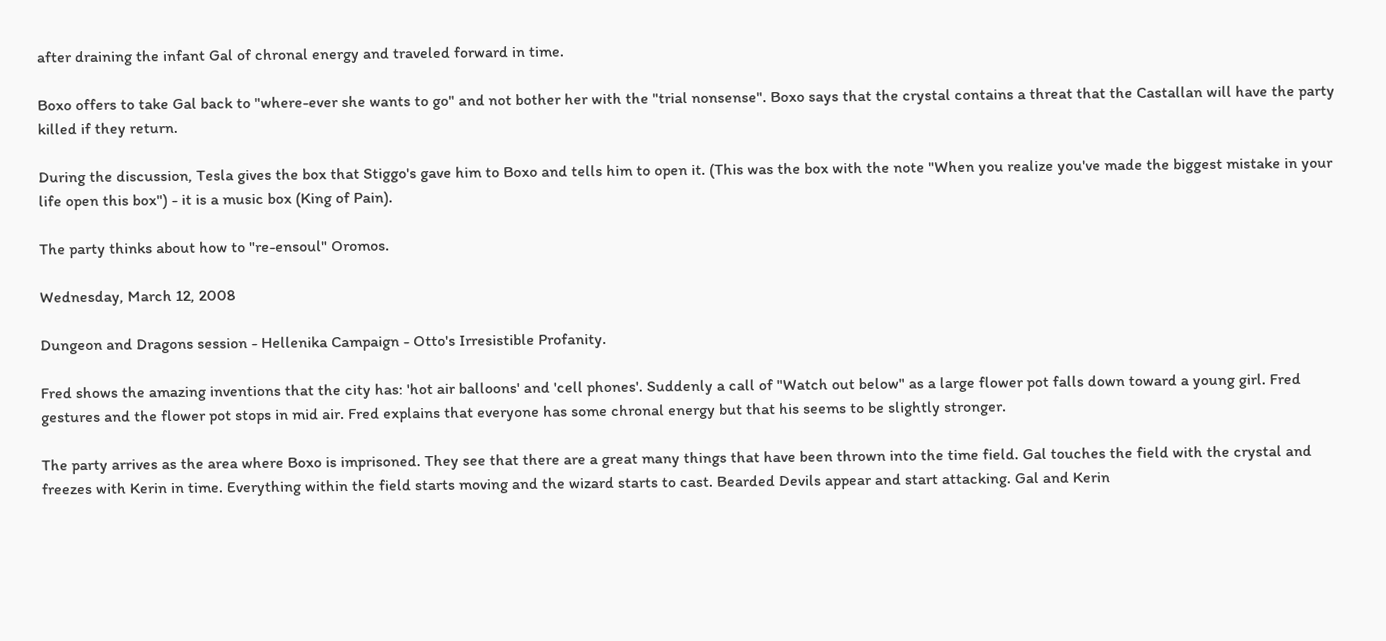after draining the infant Gal of chronal energy and traveled forward in time.

Boxo offers to take Gal back to "where-ever she wants to go" and not bother her with the "trial nonsense". Boxo says that the crystal contains a threat that the Castallan will have the party killed if they return.

During the discussion, Tesla gives the box that Stiggo's gave him to Boxo and tells him to open it. (This was the box with the note "When you realize you've made the biggest mistake in your life open this box") - it is a music box (King of Pain).

The party thinks about how to "re-ensoul" Oromos.

Wednesday, March 12, 2008

Dungeon and Dragons session - Hellenika Campaign - Otto's Irresistible Profanity.

Fred shows the amazing inventions that the city has: 'hot air balloons' and 'cell phones'. Suddenly a call of "Watch out below" as a large flower pot falls down toward a young girl. Fred gestures and the flower pot stops in mid air. Fred explains that everyone has some chronal energy but that his seems to be slightly stronger.

The party arrives as the area where Boxo is imprisoned. They see that there are a great many things that have been thrown into the time field. Gal touches the field with the crystal and freezes with Kerin in time. Everything within the field starts moving and the wizard starts to cast. Bearded Devils appear and start attacking. Gal and Kerin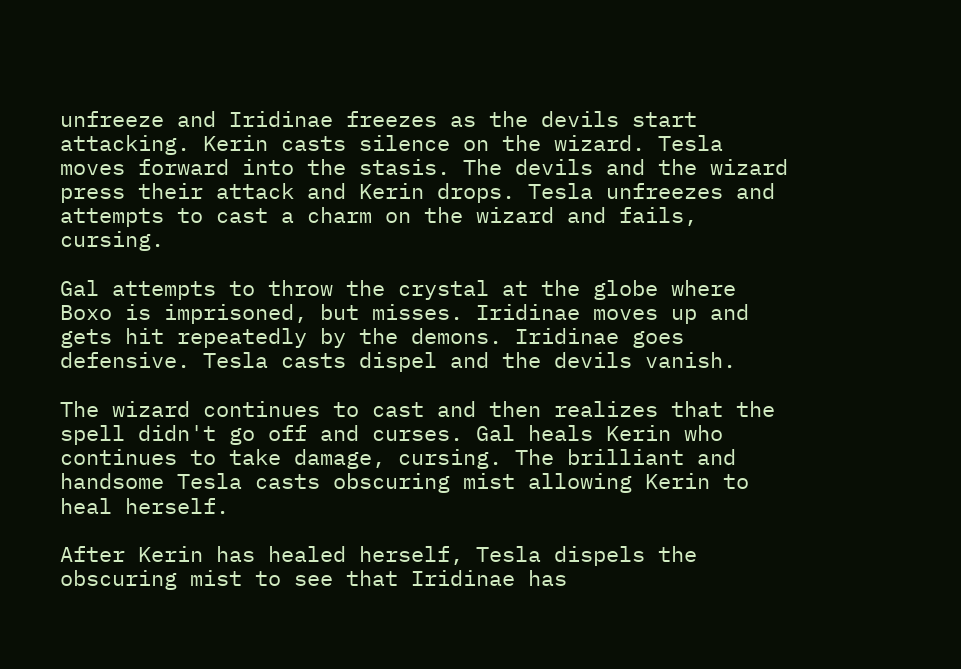unfreeze and Iridinae freezes as the devils start attacking. Kerin casts silence on the wizard. Tesla moves forward into the stasis. The devils and the wizard press their attack and Kerin drops. Tesla unfreezes and attempts to cast a charm on the wizard and fails, cursing.

Gal attempts to throw the crystal at the globe where Boxo is imprisoned, but misses. Iridinae moves up and gets hit repeatedly by the demons. Iridinae goes defensive. Tesla casts dispel and the devils vanish.

The wizard continues to cast and then realizes that the spell didn't go off and curses. Gal heals Kerin who continues to take damage, cursing. The brilliant and handsome Tesla casts obscuring mist allowing Kerin to heal herself.

After Kerin has healed herself, Tesla dispels the obscuring mist to see that Iridinae has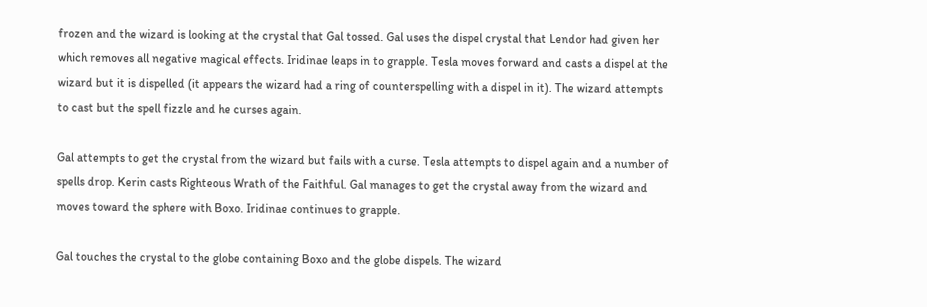frozen and the wizard is looking at the crystal that Gal tossed. Gal uses the dispel crystal that Lendor had given her which removes all negative magical effects. Iridinae leaps in to grapple. Tesla moves forward and casts a dispel at the wizard but it is dispelled (it appears the wizard had a ring of counterspelling with a dispel in it). The wizard attempts to cast but the spell fizzle and he curses again.

Gal attempts to get the crystal from the wizard but fails with a curse. Tesla attempts to dispel again and a number of spells drop. Kerin casts Righteous Wrath of the Faithful. Gal manages to get the crystal away from the wizard and moves toward the sphere with Boxo. Iridinae continues to grapple.

Gal touches the crystal to the globe containing Boxo and the globe dispels. The wizard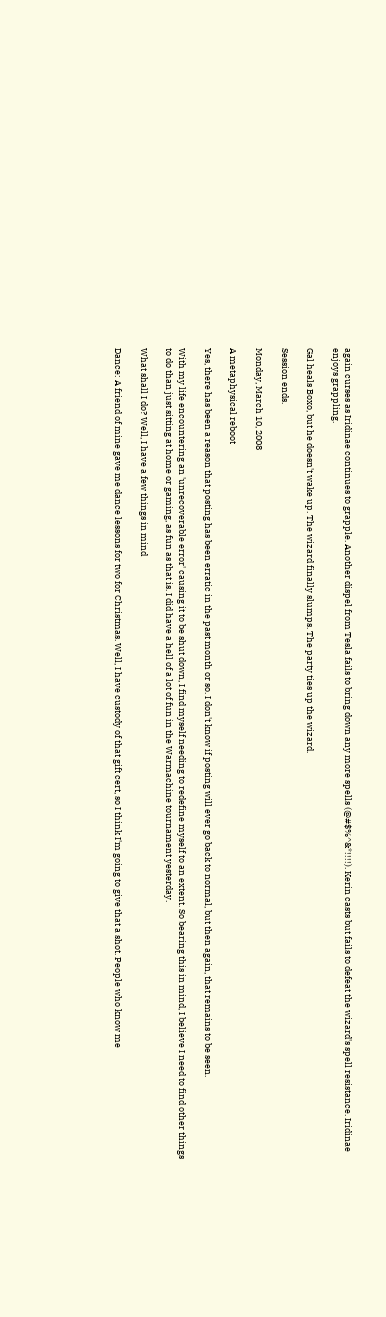again curses as Iridinae continues to grapple. Another dispel from Tesla fails to bring down any more spells (@#$%^&*!!!!). Kerin casts but fails to defeat the wizard's spell resistance. Iridinae enjoys grappling.

Gal heals Boxo, but he doesn't wake up. The wizard finally slumps. The party ties up the wizard.

Session ends.

Monday, March 10, 2008

A metaphysical reboot

Yes, there has been a reason that posting has been erratic in the past month or so. I don't know if posting will ever go back to normal, but then again, that remains to be seen.

With my life encountering an 'unrecoverable error' causing it to be shut down, I find myself needing to redefine myself to an extent. So bearing this in mind, I believe I need to find other things to do than just sitting at home or gaming, as fun as that is. I did have a hell of a lot of fun in the Warmachine tournament yesterday.

What shall I do? Well, I have a few things in mind

Dance: A friend of mine gave me dance lessons for two for Christmas. Well, I have custody of that gift cert, so I think I'm going to give that a shot. People who know me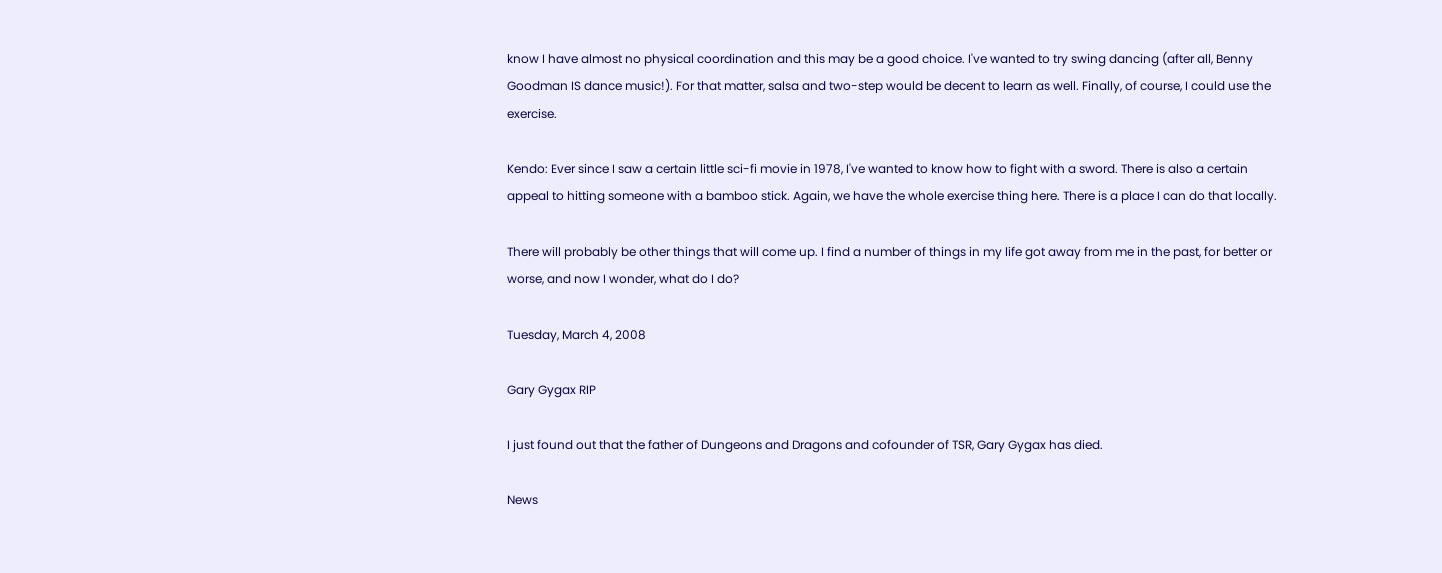know I have almost no physical coordination and this may be a good choice. I've wanted to try swing dancing (after all, Benny Goodman IS dance music!). For that matter, salsa and two-step would be decent to learn as well. Finally, of course, I could use the exercise.

Kendo: Ever since I saw a certain little sci-fi movie in 1978, I've wanted to know how to fight with a sword. There is also a certain appeal to hitting someone with a bamboo stick. Again, we have the whole exercise thing here. There is a place I can do that locally.

There will probably be other things that will come up. I find a number of things in my life got away from me in the past, for better or worse, and now I wonder, what do I do?

Tuesday, March 4, 2008

Gary Gygax RIP

I just found out that the father of Dungeons and Dragons and cofounder of TSR, Gary Gygax has died.

News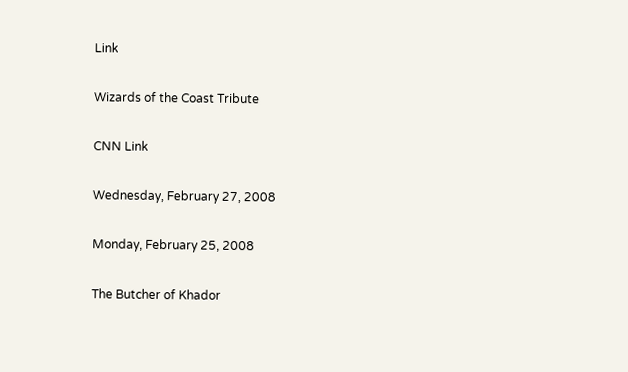Link

Wizards of the Coast Tribute

CNN Link

Wednesday, February 27, 2008

Monday, February 25, 2008

The Butcher of Khador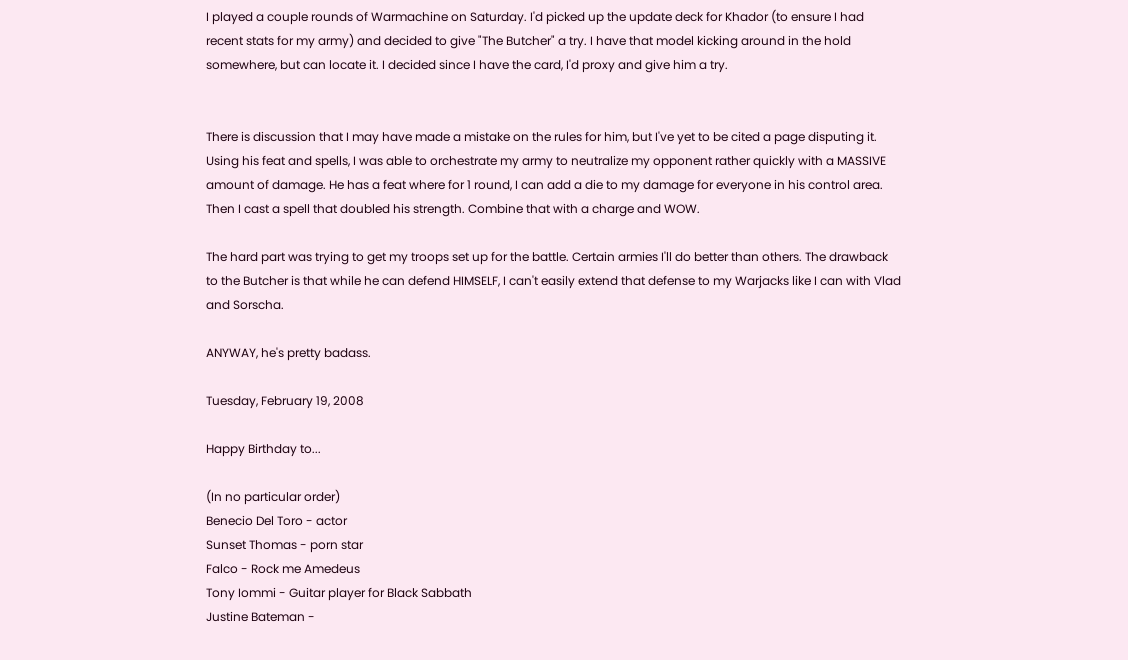I played a couple rounds of Warmachine on Saturday. I'd picked up the update deck for Khador (to ensure I had recent stats for my army) and decided to give "The Butcher" a try. I have that model kicking around in the hold somewhere, but can locate it. I decided since I have the card, I'd proxy and give him a try.


There is discussion that I may have made a mistake on the rules for him, but I've yet to be cited a page disputing it. Using his feat and spells, I was able to orchestrate my army to neutralize my opponent rather quickly with a MASSIVE amount of damage. He has a feat where for 1 round, I can add a die to my damage for everyone in his control area. Then I cast a spell that doubled his strength. Combine that with a charge and WOW.

The hard part was trying to get my troops set up for the battle. Certain armies I'll do better than others. The drawback to the Butcher is that while he can defend HIMSELF, I can't easily extend that defense to my Warjacks like I can with Vlad and Sorscha.

ANYWAY, he's pretty badass.

Tuesday, February 19, 2008

Happy Birthday to...

(In no particular order)
Benecio Del Toro - actor
Sunset Thomas - porn star
Falco - Rock me Amedeus
Tony Iommi - Guitar player for Black Sabbath
Justine Bateman -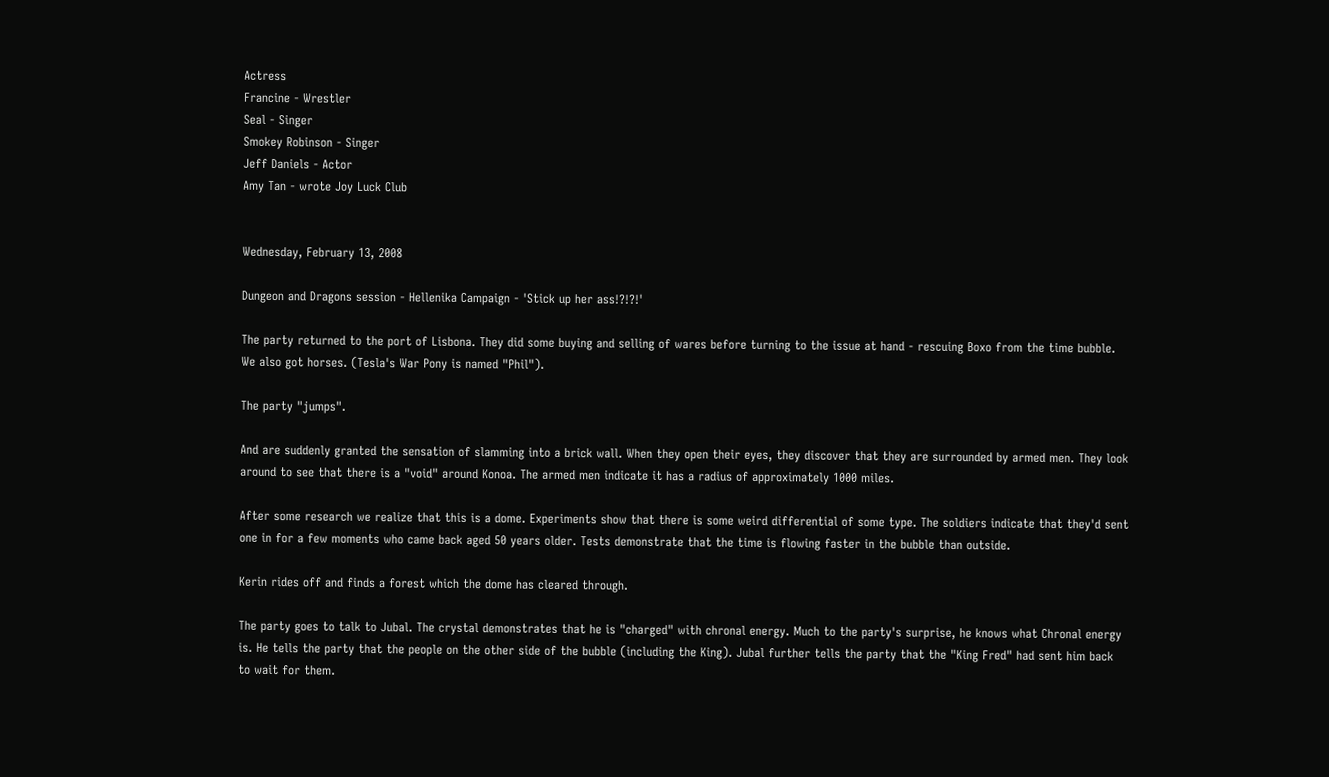Actress
Francine - Wrestler
Seal - Singer
Smokey Robinson - Singer
Jeff Daniels - Actor
Amy Tan - wrote Joy Luck Club


Wednesday, February 13, 2008

Dungeon and Dragons session - Hellenika Campaign - 'Stick up her ass!?!?!'

The party returned to the port of Lisbona. They did some buying and selling of wares before turning to the issue at hand - rescuing Boxo from the time bubble. We also got horses. (Tesla's War Pony is named "Phil").

The party "jumps".

And are suddenly granted the sensation of slamming into a brick wall. When they open their eyes, they discover that they are surrounded by armed men. They look around to see that there is a "void" around Konoa. The armed men indicate it has a radius of approximately 1000 miles.

After some research we realize that this is a dome. Experiments show that there is some weird differential of some type. The soldiers indicate that they'd sent one in for a few moments who came back aged 50 years older. Tests demonstrate that the time is flowing faster in the bubble than outside.

Kerin rides off and finds a forest which the dome has cleared through.

The party goes to talk to Jubal. The crystal demonstrates that he is "charged" with chronal energy. Much to the party's surprise, he knows what Chronal energy is. He tells the party that the people on the other side of the bubble (including the King). Jubal further tells the party that the "King Fred" had sent him back to wait for them.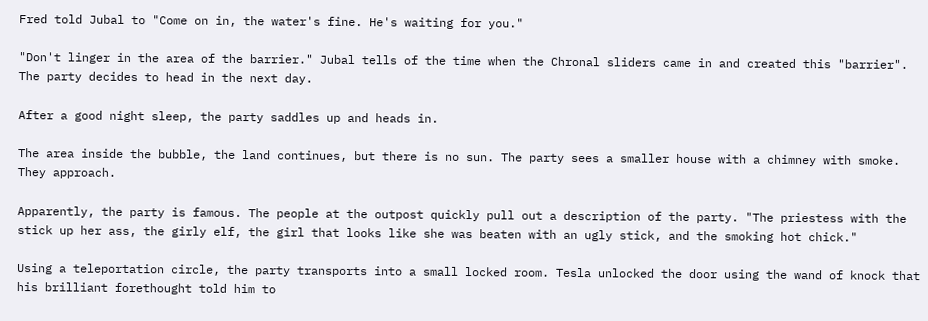Fred told Jubal to "Come on in, the water's fine. He's waiting for you."

"Don't linger in the area of the barrier." Jubal tells of the time when the Chronal sliders came in and created this "barrier". The party decides to head in the next day.

After a good night sleep, the party saddles up and heads in.

The area inside the bubble, the land continues, but there is no sun. The party sees a smaller house with a chimney with smoke. They approach.

Apparently, the party is famous. The people at the outpost quickly pull out a description of the party. "The priestess with the stick up her ass, the girly elf, the girl that looks like she was beaten with an ugly stick, and the smoking hot chick."

Using a teleportation circle, the party transports into a small locked room. Tesla unlocked the door using the wand of knock that his brilliant forethought told him to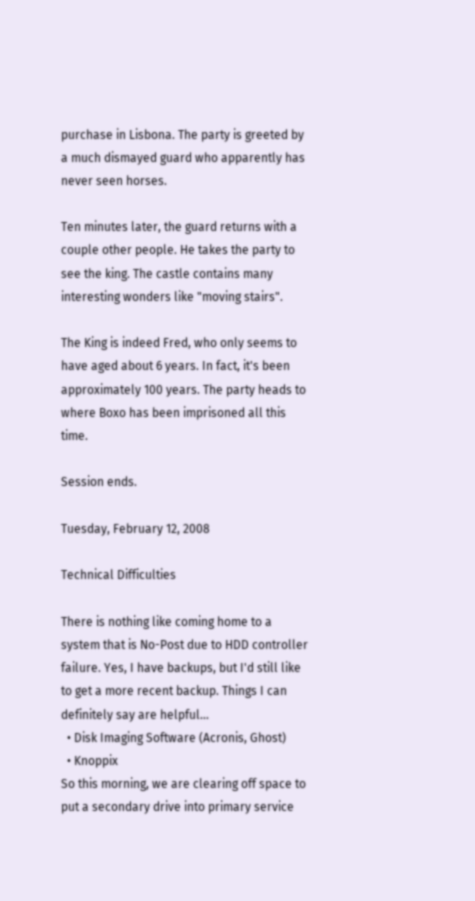purchase in Lisbona. The party is greeted by a much dismayed guard who apparently has never seen horses.

Ten minutes later, the guard returns with a couple other people. He takes the party to see the king. The castle contains many interesting wonders like "moving stairs".

The King is indeed Fred, who only seems to have aged about 6 years. In fact, it's been approximately 100 years. The party heads to where Boxo has been imprisoned all this time.

Session ends.

Tuesday, February 12, 2008

Technical Difficulties

There is nothing like coming home to a system that is No-Post due to HDD controller failure. Yes, I have backups, but I'd still like to get a more recent backup. Things I can definitely say are helpful...
  • Disk Imaging Software (Acronis, Ghost)
  • Knoppix
So this morning, we are clearing off space to put a secondary drive into primary service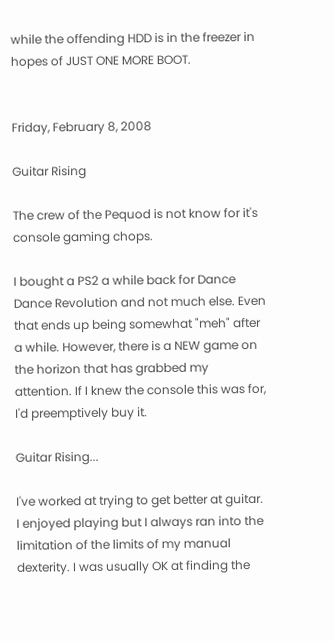while the offending HDD is in the freezer in hopes of JUST ONE MORE BOOT.


Friday, February 8, 2008

Guitar Rising

The crew of the Pequod is not know for it's console gaming chops.

I bought a PS2 a while back for Dance Dance Revolution and not much else. Even that ends up being somewhat "meh" after a while. However, there is a NEW game on the horizon that has grabbed my attention. If I knew the console this was for, I'd preemptively buy it.

Guitar Rising...

I've worked at trying to get better at guitar. I enjoyed playing but I always ran into the limitation of the limits of my manual dexterity. I was usually OK at finding the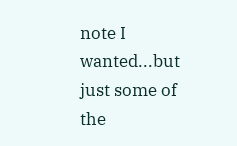note I wanted...but just some of the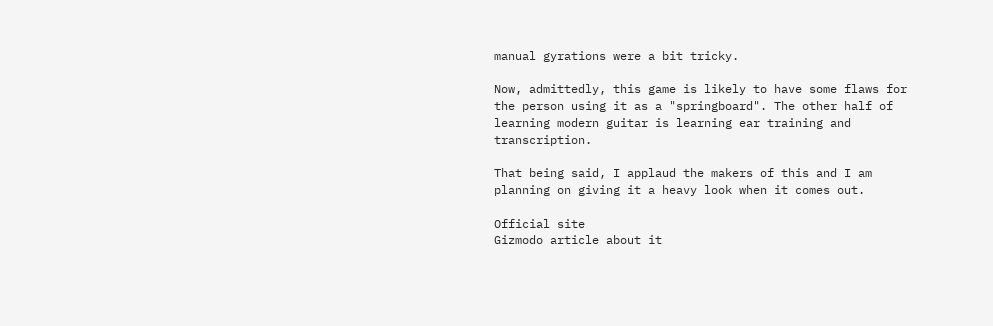manual gyrations were a bit tricky.

Now, admittedly, this game is likely to have some flaws for the person using it as a "springboard". The other half of learning modern guitar is learning ear training and transcription.

That being said, I applaud the makers of this and I am planning on giving it a heavy look when it comes out.

Official site
Gizmodo article about it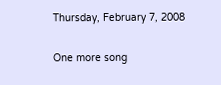Thursday, February 7, 2008

One more song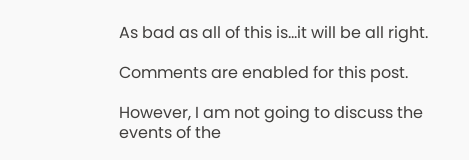As bad as all of this is...it will be all right.

Comments are enabled for this post.

However, I am not going to discuss the events of the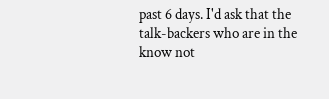past 6 days. I'd ask that the talk-backers who are in the know not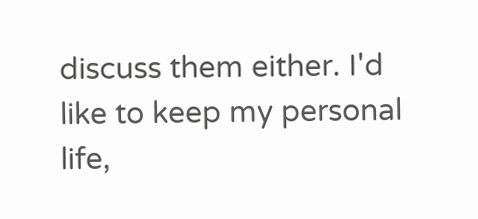discuss them either. I'd like to keep my personal life,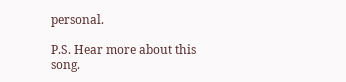personal.

P.S. Hear more about this song.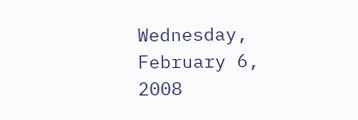Wednesday, February 6, 2008